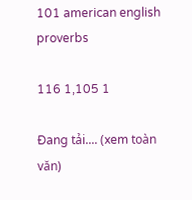101 american english proverbs

116 1,105 1

Đang tải.... (xem toàn văn)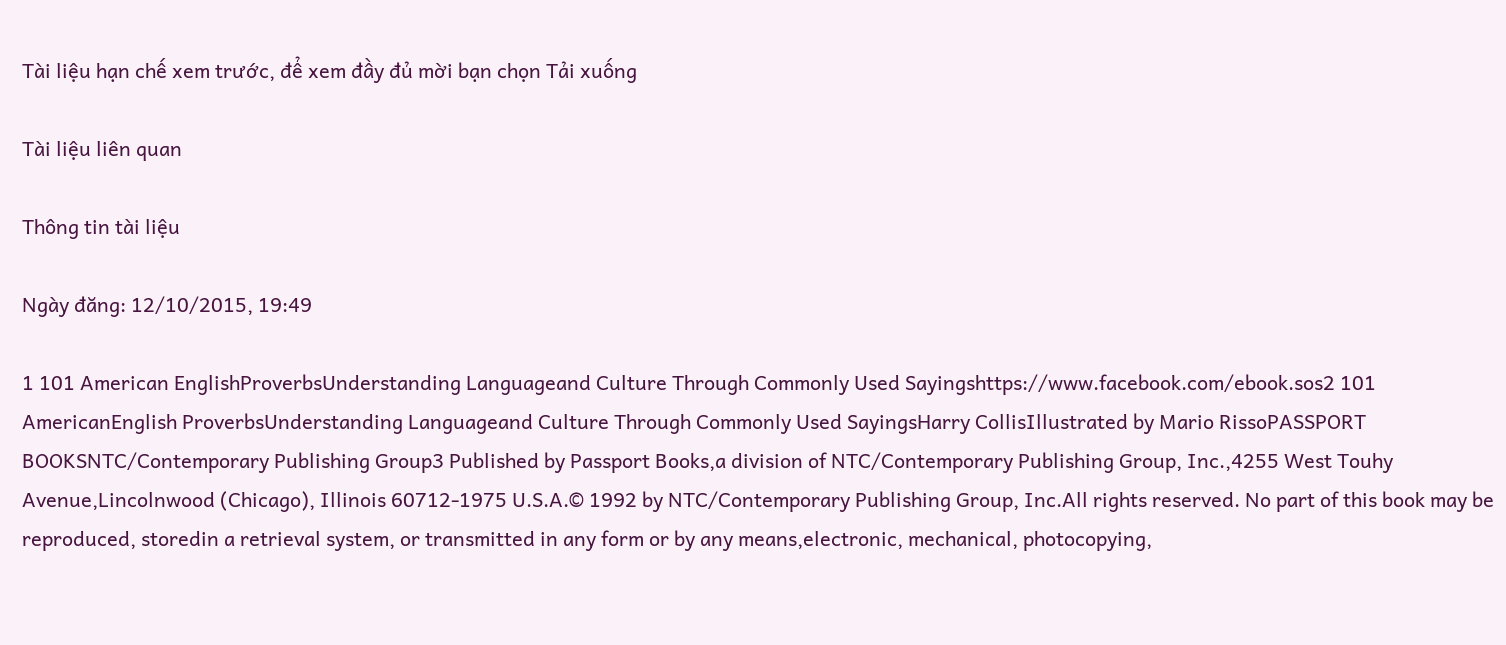Tài liệu hạn chế xem trước, để xem đầy đủ mời bạn chọn Tải xuống

Tài liệu liên quan

Thông tin tài liệu

Ngày đăng: 12/10/2015, 19:49

1 101 American EnglishProverbsUnderstanding Languageand Culture Through Commonly Used Sayingshttps://www.facebook.com/ebook.sos2 101 AmericanEnglish ProverbsUnderstanding Languageand Culture Through Commonly Used SayingsHarry CollisIllustrated by Mario RissoPASSPORT BOOKSNTC/Contemporary Publishing Group3 Published by Passport Books,a division of NTC/Contemporary Publishing Group, Inc.,4255 West Touhy Avenue,Lincolnwood (Chicago), Illinois 60712-1975 U.S.A.© 1992 by NTC/Contemporary Publishing Group, Inc.All rights reserved. No part of this book may be reproduced, storedin a retrieval system, or transmitted in any form or by any means,electronic, mechanical, photocopying,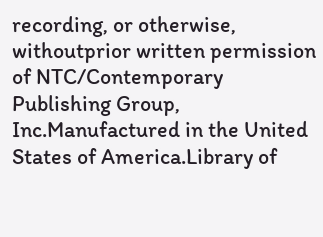recording, or otherwise, withoutprior written permission of NTC/Contemporary Publishing Group, Inc.Manufactured in the United States of America.Library of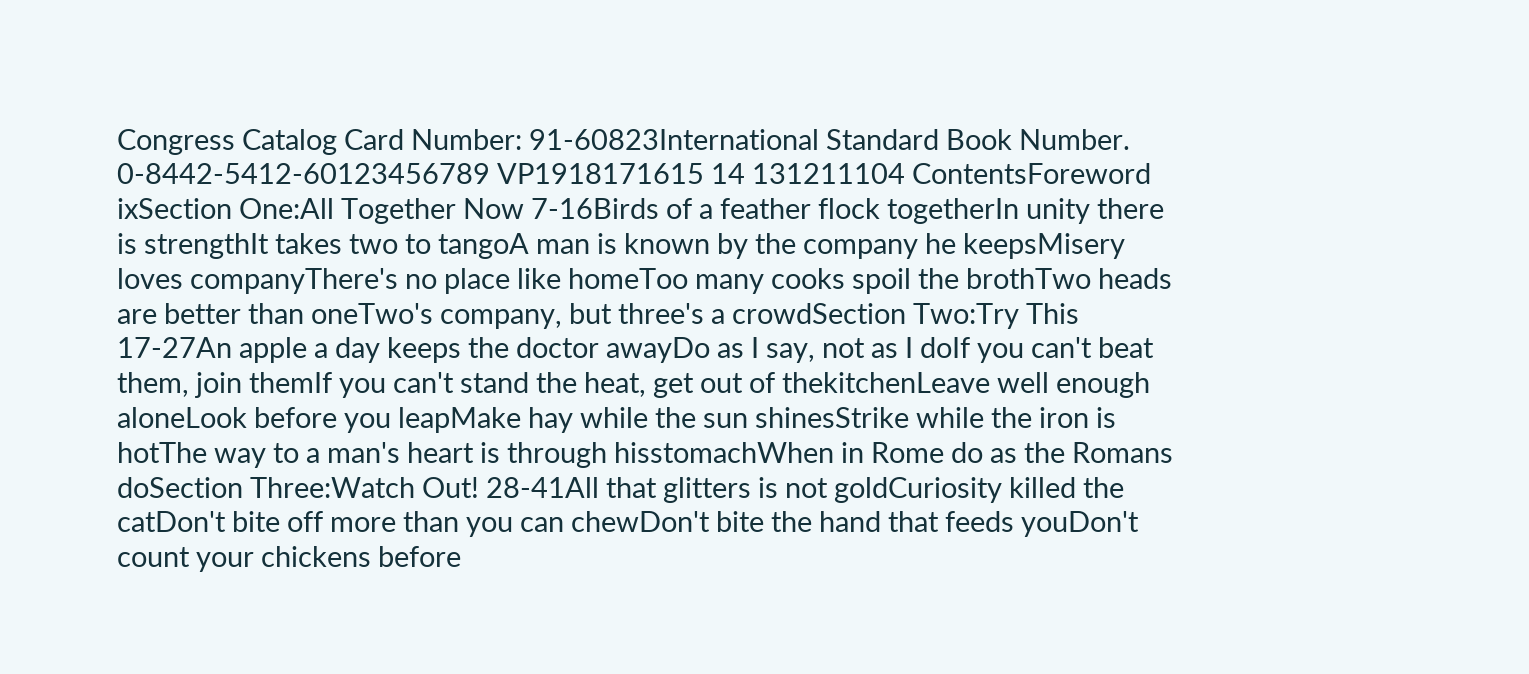Congress Catalog Card Number: 91-60823International Standard Book Number. 0-8442-5412-60123456789 VP1918171615 14 131211104 ContentsForeword ixSection One:All Together Now 7-16Birds of a feather flock togetherIn unity there is strengthIt takes two to tangoA man is known by the company he keepsMisery loves companyThere's no place like homeToo many cooks spoil the brothTwo heads are better than oneTwo's company, but three's a crowdSection Two:Try This 17-27An apple a day keeps the doctor awayDo as I say, not as I doIf you can't beat them, join themIf you can't stand the heat, get out of thekitchenLeave well enough aloneLook before you leapMake hay while the sun shinesStrike while the iron is hotThe way to a man's heart is through hisstomachWhen in Rome do as the Romans doSection Three:Watch Out! 28-41All that glitters is not goldCuriosity killed the catDon't bite off more than you can chewDon't bite the hand that feeds youDon't count your chickens before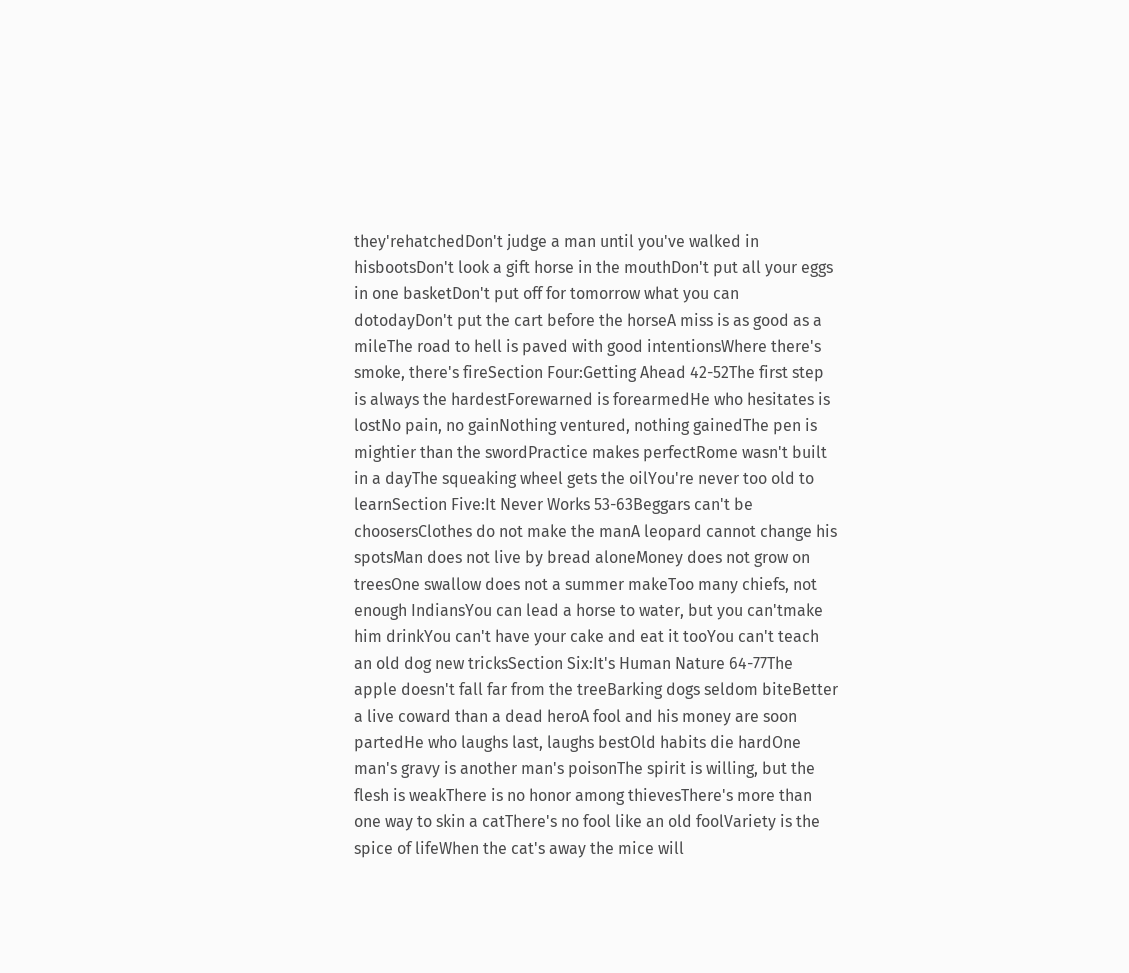they'rehatchedDon't judge a man until you've walked in hisbootsDon't look a gift horse in the mouthDon't put all your eggs in one basketDon't put off for tomorrow what you can dotodayDon't put the cart before the horseA miss is as good as a mileThe road to hell is paved with good intentionsWhere there's smoke, there's fireSection Four:Getting Ahead 42-52The first step is always the hardestForewarned is forearmedHe who hesitates is lostNo pain, no gainNothing ventured, nothing gainedThe pen is mightier than the swordPractice makes perfectRome wasn't built in a dayThe squeaking wheel gets the oilYou're never too old to learnSection Five:It Never Works 53-63Beggars can't be choosersClothes do not make the manA leopard cannot change his spotsMan does not live by bread aloneMoney does not grow on treesOne swallow does not a summer makeToo many chiefs, not enough IndiansYou can lead a horse to water, but you can'tmake him drinkYou can't have your cake and eat it tooYou can't teach an old dog new tricksSection Six:It's Human Nature 64-77The apple doesn't fall far from the treeBarking dogs seldom biteBetter a live coward than a dead heroA fool and his money are soon partedHe who laughs last, laughs bestOld habits die hardOne man's gravy is another man's poisonThe spirit is willing, but the flesh is weakThere is no honor among thievesThere's more than one way to skin a catThere's no fool like an old foolVariety is the spice of lifeWhen the cat's away the mice will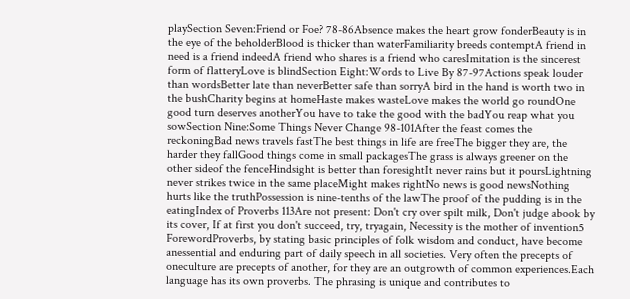playSection Seven:Friend or Foe? 78-86Absence makes the heart grow fonderBeauty is in the eye of the beholderBlood is thicker than waterFamiliarity breeds contemptA friend in need is a friend indeedA friend who shares is a friend who caresImitation is the sincerest form of flatteryLove is blindSection Eight:Words to Live By 87-97Actions speak louder than wordsBetter late than neverBetter safe than sorryA bird in the hand is worth two in the bushCharity begins at homeHaste makes wasteLove makes the world go roundOne good turn deserves anotherYou have to take the good with the badYou reap what you sowSection Nine:Some Things Never Change 98-101After the feast comes the reckoningBad news travels fastThe best things in life are freeThe bigger they are, the harder they fallGood things come in small packagesThe grass is always greener on the other sideof the fenceHindsight is better than foresightIt never rains but it poursLightning never strikes twice in the same placeMight makes rightNo news is good newsNothing hurts like the truthPossession is nine-tenths of the lawThe proof of the pudding is in the eatingIndex of Proverbs 113Are not present: Don't cry over spilt milk, Don't judge abook by its cover, If at first you don't succeed, try, tryagain, Necessity is the mother of invention5 ForewordProverbs, by stating basic principles of folk wisdom and conduct, have become anessential and enduring part of daily speech in all societies. Very often the precepts of oneculture are precepts of another, for they are an outgrowth of common experiences.Each language has its own proverbs. The phrasing is unique and contributes to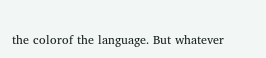the colorof the language. But whatever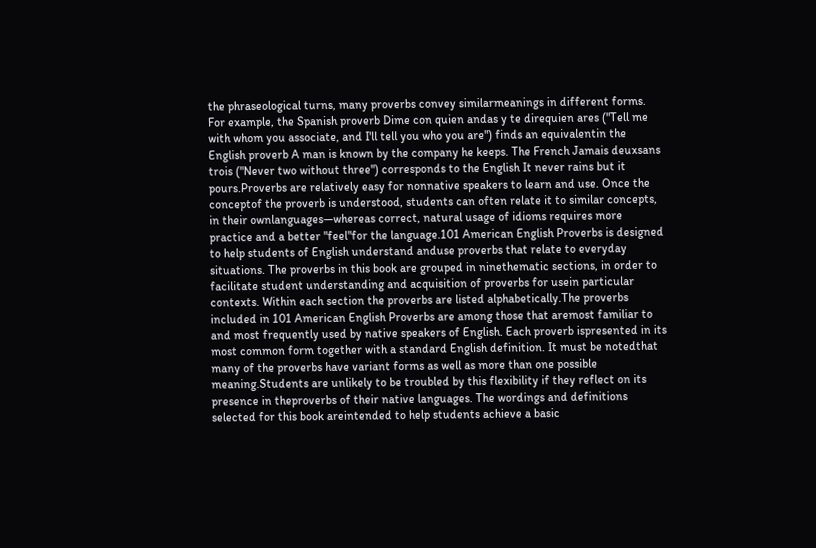the phraseological turns, many proverbs convey similarmeanings in different forms. For example, the Spanish proverb Dime con quien andas y te direquien ares ("Tell me with whom you associate, and I'll tell you who you are") finds an equivalentin the English proverb A man is known by the company he keeps. The French Jamais deuxsans trois ("Never two without three") corresponds to the English It never rains but it pours.Proverbs are relatively easy for nonnative speakers to learn and use. Once the conceptof the proverb is understood, students can often relate it to similar concepts, in their ownlanguages—whereas correct, natural usage of idioms requires more practice and a better "feel"for the language.101 American English Proverbs is designed to help students of English understand anduse proverbs that relate to everyday situations. The proverbs in this book are grouped in ninethematic sections, in order to facilitate student understanding and acquisition of proverbs for usein particular contexts. Within each section the proverbs are listed alphabetically.The proverbs included in 101 American English Proverbs are among those that aremost familiar to and most frequently used by native speakers of English. Each proverb ispresented in its most common form together with a standard English definition. It must be notedthat many of the proverbs have variant forms as well as more than one possible meaning.Students are unlikely to be troubled by this flexibility if they reflect on its presence in theproverbs of their native languages. The wordings and definitions selected for this book areintended to help students achieve a basic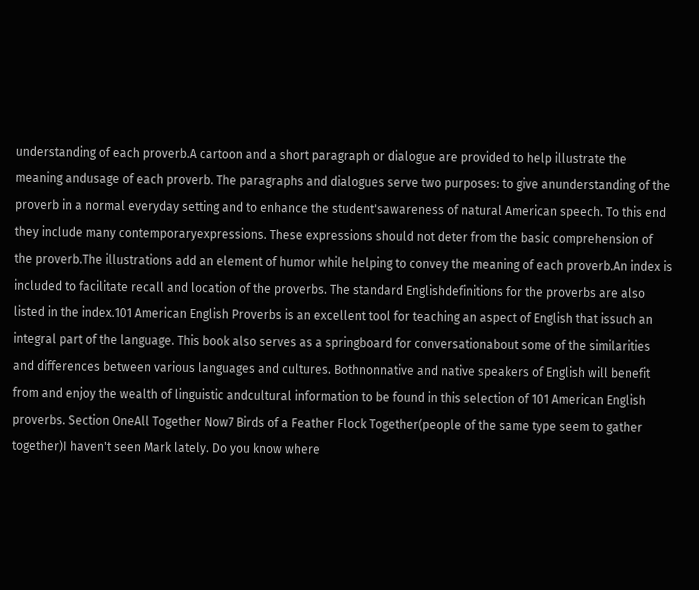understanding of each proverb.A cartoon and a short paragraph or dialogue are provided to help illustrate the meaning andusage of each proverb. The paragraphs and dialogues serve two purposes: to give anunderstanding of the proverb in a normal everyday setting and to enhance the student'sawareness of natural American speech. To this end they include many contemporaryexpressions. These expressions should not deter from the basic comprehension of the proverb.The illustrations add an element of humor while helping to convey the meaning of each proverb.An index is included to facilitate recall and location of the proverbs. The standard Englishdefinitions for the proverbs are also listed in the index.101 American English Proverbs is an excellent tool for teaching an aspect of English that issuch an integral part of the language. This book also serves as a springboard for conversationabout some of the similarities and differences between various languages and cultures. Bothnonnative and native speakers of English will benefit from and enjoy the wealth of linguistic andcultural information to be found in this selection of 101 American English proverbs. Section OneAll Together Now7 Birds of a Feather Flock Together(people of the same type seem to gather together)I haven't seen Mark lately. Do you know where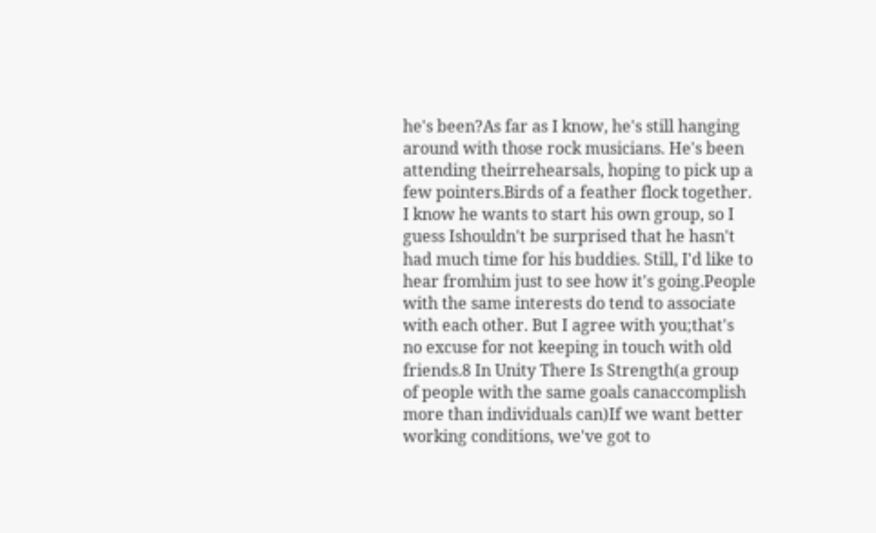he's been?As far as I know, he's still hanging around with those rock musicians. He's been attending theirrehearsals, hoping to pick up a few pointers.Birds of a feather flock together. I know he wants to start his own group, so I guess Ishouldn't be surprised that he hasn't had much time for his buddies. Still, I'd like to hear fromhim just to see how it's going.People with the same interests do tend to associate with each other. But I agree with you;that's no excuse for not keeping in touch with old friends.8 In Unity There Is Strength(a group of people with the same goals canaccomplish more than individuals can)If we want better working conditions, we've got to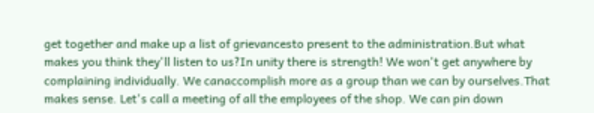get together and make up a list of grievancesto present to the administration.But what makes you think they'll listen to us?In unity there is strength! We won't get anywhere by complaining individually. We canaccomplish more as a group than we can by ourselves.That makes sense. Let's call a meeting of all the employees of the shop. We can pin down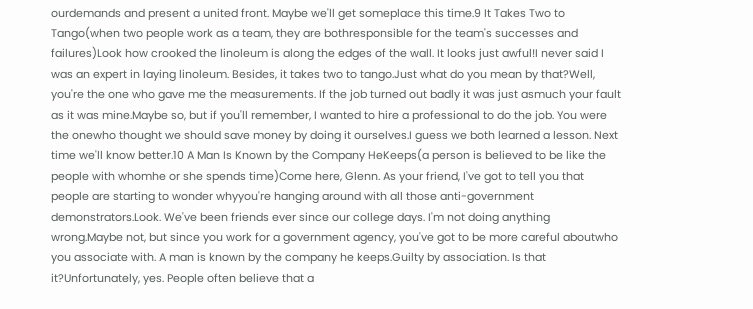ourdemands and present a united front. Maybe we'll get someplace this time.9 It Takes Two to Tango(when two people work as a team, they are bothresponsible for the team's successes and failures)Look how crooked the linoleum is along the edges of the wall. It looks just awful!I never said I was an expert in laying linoleum. Besides, it takes two to tango.Just what do you mean by that?Well, you're the one who gave me the measurements. If the job turned out badly it was just asmuch your fault as it was mine.Maybe so, but if you'll remember, I wanted to hire a professional to do the job. You were the onewho thought we should save money by doing it ourselves.I guess we both learned a lesson. Next time we'll know better.10 A Man Is Known by the Company HeKeeps(a person is believed to be like the people with whomhe or she spends time)Come here, Glenn. As your friend, I've got to tell you that people are starting to wonder whyyou're hanging around with all those anti-government demonstrators.Look. We've been friends ever since our college days. I'm not doing anything wrong.Maybe not, but since you work for a government agency, you've got to be more careful aboutwho you associate with. A man is known by the company he keeps.Guilty by association. Is that it?Unfortunately, yes. People often believe that a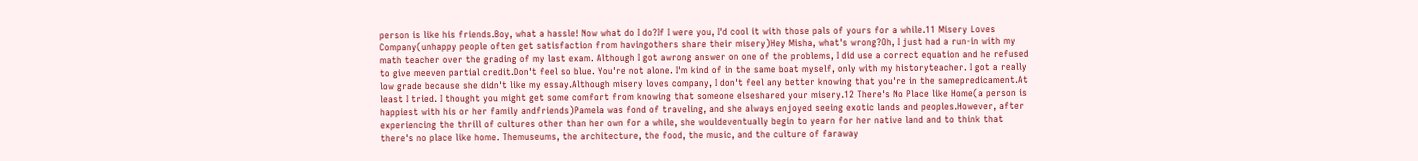person is like his friends.Boy, what a hassle! Now what do I do?If I were you, I'd cool it with those pals of yours for a while.11 Misery Loves Company(unhappy people often get satisfaction from havingothers share their misery)Hey Misha, what's wrong?Oh, I just had a run-in with my math teacher over the grading of my last exam. Although I got awrong answer on one of the problems, I did use a correct equation and he refused to give meeven partial credit.Don't feel so blue. You're not alone. I'm kind of in the same boat myself, only with my historyteacher. I got a really low grade because she didn't like my essay.Although misery loves company, I don't feel any better knowing that you're in the samepredicament.At least I tried. I thought you might get some comfort from knowing that someone elseshared your misery.12 There's No Place like Home(a person is happiest with his or her family andfriends)Pamela was fond of traveling, and she always enjoyed seeing exotic lands and peoples.However, after experiencing the thrill of cultures other than her own for a while, she wouldeventually begin to yearn for her native land and to think that there's no place like home. Themuseums, the architecture, the food, the music, and the culture of faraway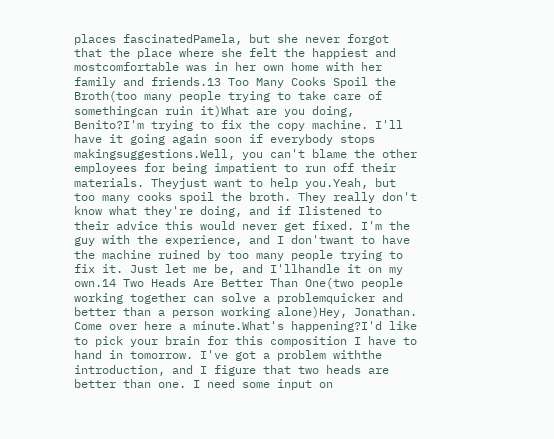places fascinatedPamela, but she never forgot that the place where she felt the happiest and mostcomfortable was in her own home with her family and friends.13 Too Many Cooks Spoil the Broth(too many people trying to take care of somethingcan ruin it)What are you doing, Benito?I'm trying to fix the copy machine. I'll have it going again soon if everybody stops makingsuggestions.Well, you can't blame the other employees for being impatient to run off their materials. Theyjust want to help you.Yeah, but too many cooks spoil the broth. They really don't know what they're doing, and if Ilistened to their advice this would never get fixed. I'm the guy with the experience, and I don'twant to have the machine ruined by too many people trying to fix it. Just let me be, and I'llhandle it on my own.14 Two Heads Are Better Than One(two people working together can solve a problemquicker and better than a person working alone)Hey, Jonathan. Come over here a minute.What's happening?I'd like to pick your brain for this composition I have to hand in tomorrow. I've got a problem withthe introduction, and I figure that two heads are better than one. I need some input on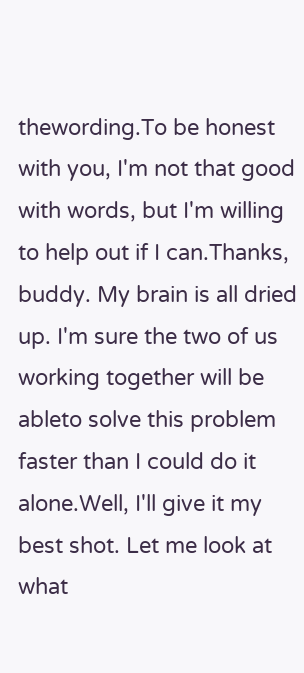thewording.To be honest with you, I'm not that good with words, but I'm willing to help out if I can.Thanks, buddy. My brain is all dried up. I'm sure the two of us working together will be ableto solve this problem faster than I could do it alone.Well, I'll give it my best shot. Let me look at what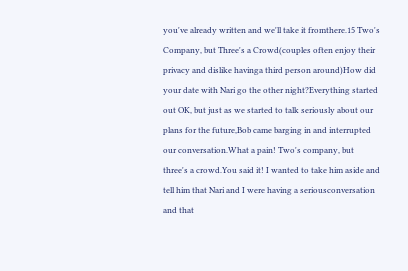you've already written and we'll take it fromthere.15 Two's Company, but Three's a Crowd(couples often enjoy their privacy and dislike havinga third person around)How did your date with Nari go the other night?Everything started out OK, but just as we started to talk seriously about our plans for the future,Bob came barging in and interrupted our conversation.What a pain! Two's company, but three's a crowd.You said it! I wanted to take him aside and tell him that Nari and I were having a seriousconversation and that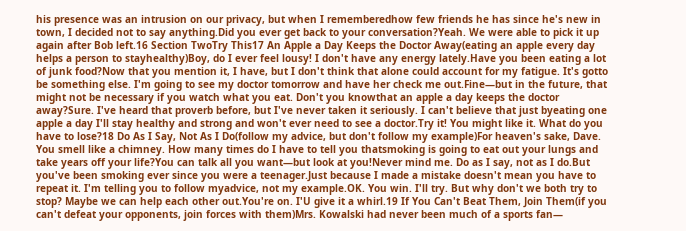his presence was an intrusion on our privacy, but when I rememberedhow few friends he has since he's new in town, I decided not to say anything.Did you ever get back to your conversation?Yeah. We were able to pick it up again after Bob left.16 Section TwoTry This17 An Apple a Day Keeps the Doctor Away(eating an apple every day helps a person to stayhealthy)Boy, do I ever feel lousy! I don't have any energy lately.Have you been eating a lot of junk food?Now that you mention it, I have, but I don't think that alone could account for my fatigue. It's gotto be something else. I'm going to see my doctor tomorrow and have her check me out.Fine—but in the future, that might not be necessary if you watch what you eat. Don't you knowthat an apple a day keeps the doctor away?Sure. I've heard that proverb before, but I've never taken it seriously. I can't believe that just byeating one apple a day I'll stay healthy and strong and won't ever need to see a doctor.Try it! You might like it. What do you have to lose?18 Do As I Say, Not As I Do(follow my advice, but don't follow my example)For heaven's sake, Dave. You smell like a chimney. How many times do I have to tell you thatsmoking is going to eat out your lungs and take years off your life?You can talk all you want—but look at you!Never mind me. Do as I say, not as I do.But you've been smoking ever since you were a teenager.Just because I made a mistake doesn't mean you have to repeat it. I'm telling you to follow myadvice, not my example.OK. You win. I'll try. But why don't we both try to stop? Maybe we can help each other out.You're on. I'U give it a whirl.19 If You Can't Beat Them, Join Them(if you can't defeat your opponents, join forces with them)Mrs. Kowalski had never been much of a sports fan—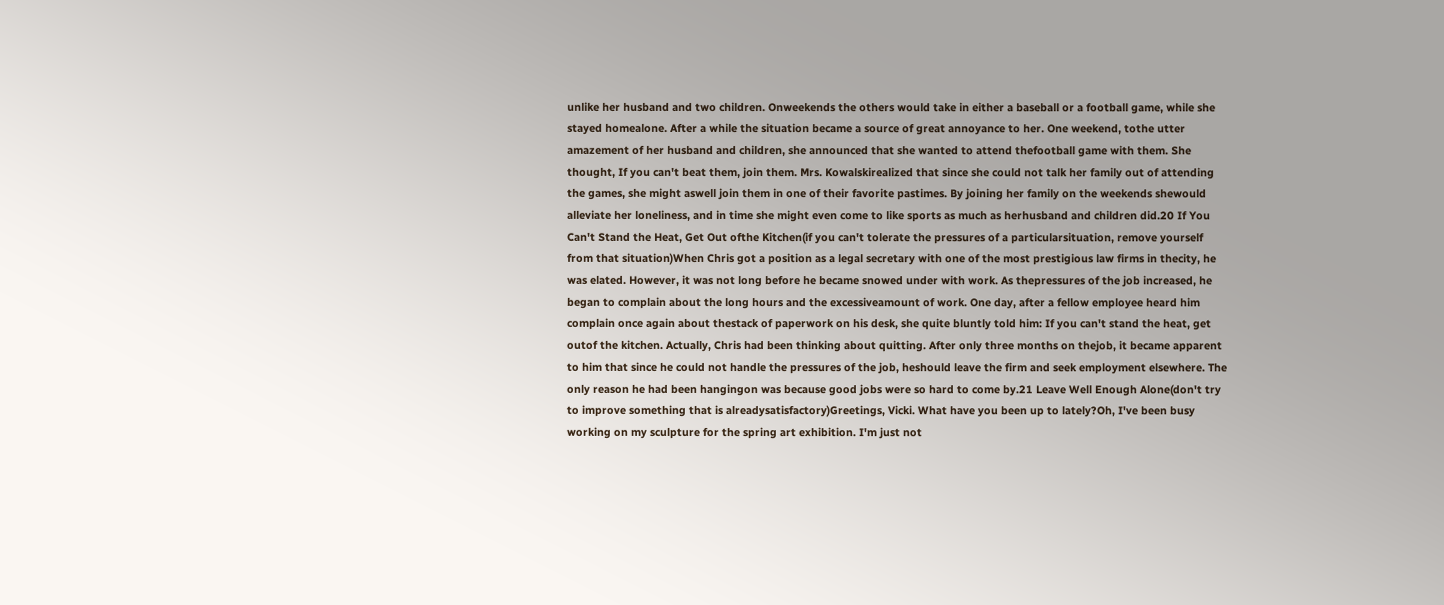unlike her husband and two children. Onweekends the others would take in either a baseball or a football game, while she stayed homealone. After a while the situation became a source of great annoyance to her. One weekend, tothe utter amazement of her husband and children, she announced that she wanted to attend thefootball game with them. She thought, If you can't beat them, join them. Mrs. Kowalskirealized that since she could not talk her family out of attending the games, she might aswell join them in one of their favorite pastimes. By joining her family on the weekends shewould alleviate her loneliness, and in time she might even come to like sports as much as herhusband and children did.20 If You Can't Stand the Heat, Get Out ofthe Kitchen(if you can't tolerate the pressures of a particularsituation, remove yourself from that situation)When Chris got a position as a legal secretary with one of the most prestigious law firms in thecity, he was elated. However, it was not long before he became snowed under with work. As thepressures of the job increased, he began to complain about the long hours and the excessiveamount of work. One day, after a fellow employee heard him complain once again about thestack of paperwork on his desk, she quite bluntly told him: If you can't stand the heat, get outof the kitchen. Actually, Chris had been thinking about quitting. After only three months on thejob, it became apparent to him that since he could not handle the pressures of the job, heshould leave the firm and seek employment elsewhere. The only reason he had been hangingon was because good jobs were so hard to come by.21 Leave Well Enough Alone(don't try to improve something that is alreadysatisfactory)Greetings, Vicki. What have you been up to lately?Oh, I've been busy working on my sculpture for the spring art exhibition. I'm just not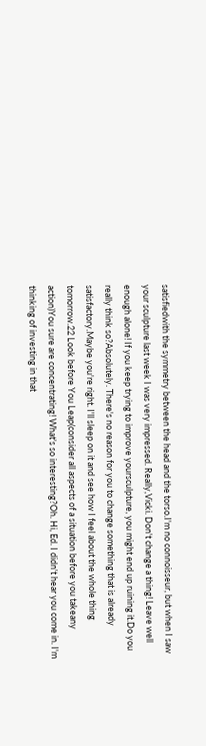satisfiedwith the symmetry between the head and the torso.I'm no connoisseur, but when I saw your sculpture last week I was very impressed. Really,Vicki. Don't change a thing! Leave well enough alone! If you keep trying to improve yoursculpture, you might end up ruining it.Do you really think so?Absolutely. There's no reason for you to change something that is already satisfactory.Maybe you're right. I'll sleep on it and see how I feel about the whole thing tomorrow.22 Look before You Leap(consider all aspects of a situation before you takeany action)You sure are concentrating! What's so interesting?Oh. Hi, Ed. I didn't hear you come in. I'm thinking of investing in that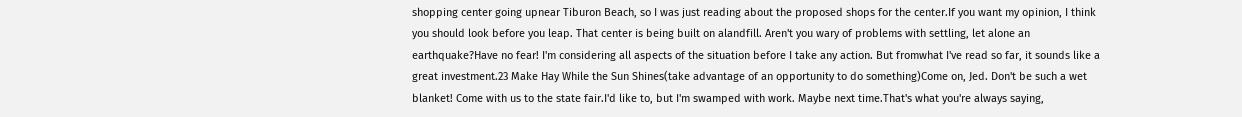shopping center going upnear Tiburon Beach, so I was just reading about the proposed shops for the center.If you want my opinion, I think you should look before you leap. That center is being built on alandfill. Aren't you wary of problems with settling, let alone an earthquake?Have no fear! I'm considering all aspects of the situation before I take any action. But fromwhat I've read so far, it sounds like a great investment.23 Make Hay While the Sun Shines(take advantage of an opportunity to do something)Come on, Jed. Don't be such a wet blanket! Come with us to the state fair.I'd like to, but I'm swamped with work. Maybe next time.That's what you're always saying,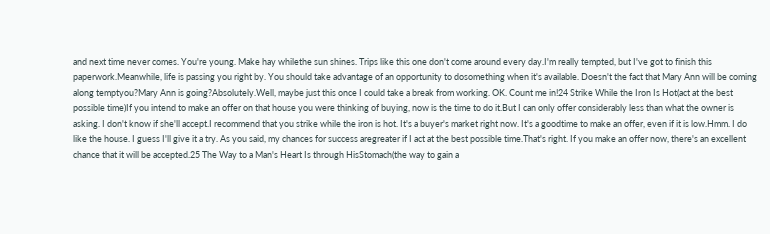and next time never comes. You're young. Make hay whilethe sun shines. Trips like this one don't come around every day.I'm really tempted, but I've got to finish this paperwork.Meanwhile, life is passing you right by. You should take advantage of an opportunity to dosomething when it's available. Doesn't the fact that Mary Ann will be coming along temptyou?Mary Ann is going?Absolutely.Well, maybe just this once I could take a break from working. OK. Count me in!24 Strike While the Iron Is Hot(act at the best possible time)If you intend to make an offer on that house you were thinking of buying, now is the time to do it.But I can only offer considerably less than what the owner is asking. I don't know if she'll accept.I recommend that you strike while the iron is hot. It's a buyer's market right now. It's a goodtime to make an offer, even if it is low.Hmm. I do like the house. I guess I'll give it a try. As you said, my chances for success aregreater if I act at the best possible time.That's right. If you make an offer now, there's an excellent chance that it will be accepted.25 The Way to a Man's Heart Is through HisStomach(the way to gain a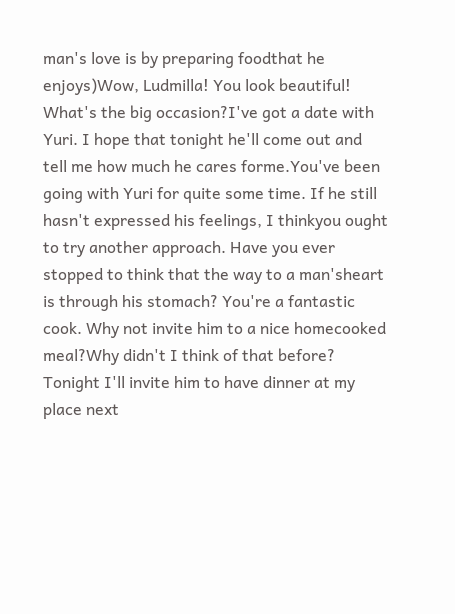man's love is by preparing foodthat he enjoys)Wow, Ludmilla! You look beautiful! What's the big occasion?I've got a date with Yuri. I hope that tonight he'll come out and tell me how much he cares forme.You've been going with Yuri for quite some time. If he still hasn't expressed his feelings, I thinkyou ought to try another approach. Have you ever stopped to think that the way to a man'sheart is through his stomach? You're a fantastic cook. Why not invite him to a nice homecooked meal?Why didn't I think of that before? Tonight I'll invite him to have dinner at my place next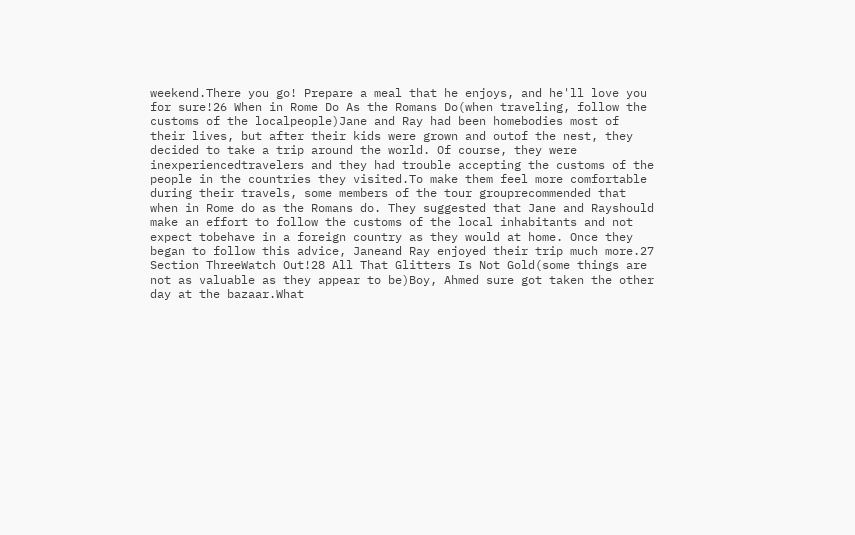weekend.There you go! Prepare a meal that he enjoys, and he'll love you for sure!26 When in Rome Do As the Romans Do(when traveling, follow the customs of the localpeople)Jane and Ray had been homebodies most of their lives, but after their kids were grown and outof the nest, they decided to take a trip around the world. Of course, they were inexperiencedtravelers and they had trouble accepting the customs of the people in the countries they visited.To make them feel more comfortable during their travels, some members of the tour grouprecommended that when in Rome do as the Romans do. They suggested that Jane and Rayshould make an effort to follow the customs of the local inhabitants and not expect tobehave in a foreign country as they would at home. Once they began to follow this advice, Janeand Ray enjoyed their trip much more.27 Section ThreeWatch Out!28 All That Glitters Is Not Gold(some things are not as valuable as they appear to be)Boy, Ahmed sure got taken the other day at the bazaar.What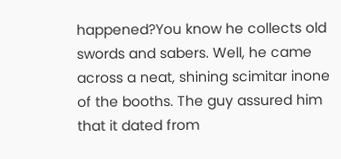happened?You know he collects old swords and sabers. Well, he came across a neat, shining scimitar inone of the booths. The guy assured him that it dated from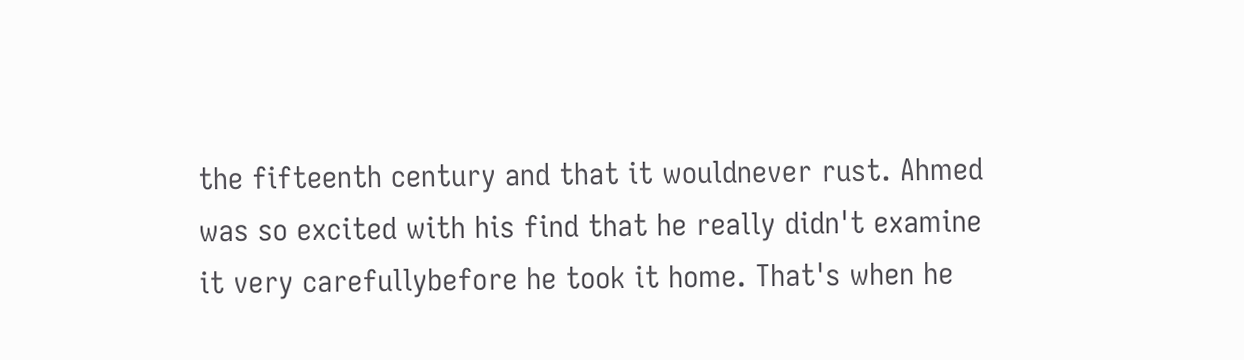the fifteenth century and that it wouldnever rust. Ahmed was so excited with his find that he really didn't examine it very carefullybefore he took it home. That's when he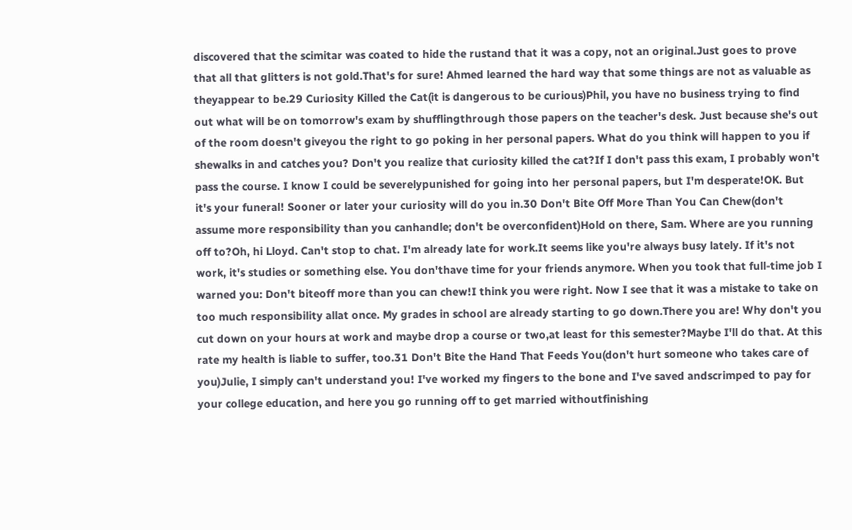discovered that the scimitar was coated to hide the rustand that it was a copy, not an original.Just goes to prove that all that glitters is not gold.That's for sure! Ahmed learned the hard way that some things are not as valuable as theyappear to be.29 Curiosity Killed the Cat(it is dangerous to be curious)Phil, you have no business trying to find out what will be on tomorrow's exam by shufflingthrough those papers on the teacher's desk. Just because she's out of the room doesn't giveyou the right to go poking in her personal papers. What do you think will happen to you if shewalks in and catches you? Don't you realize that curiosity killed the cat?If I don't pass this exam, I probably won't pass the course. I know I could be severelypunished for going into her personal papers, but I'm desperate!OK. But it's your funeral! Sooner or later your curiosity will do you in.30 Don't Bite Off More Than You Can Chew(don't assume more responsibility than you canhandle; don't be overconfident)Hold on there, Sam. Where are you running off to?Oh, hi Lloyd. Can't stop to chat. I'm already late for work.It seems like you're always busy lately. If it's not work, it's studies or something else. You don'thave time for your friends anymore. When you took that full-time job I warned you: Don't biteoff more than you can chew!I think you were right. Now I see that it was a mistake to take on too much responsibility allat once. My grades in school are already starting to go down.There you are! Why don't you cut down on your hours at work and maybe drop a course or two,at least for this semester?Maybe I'll do that. At this rate my health is liable to suffer, too.31 Don't Bite the Hand That Feeds You(don't hurt someone who takes care of you)Julie, I simply can't understand you! I've worked my fingers to the bone and I've saved andscrimped to pay for your college education, and here you go running off to get married withoutfinishing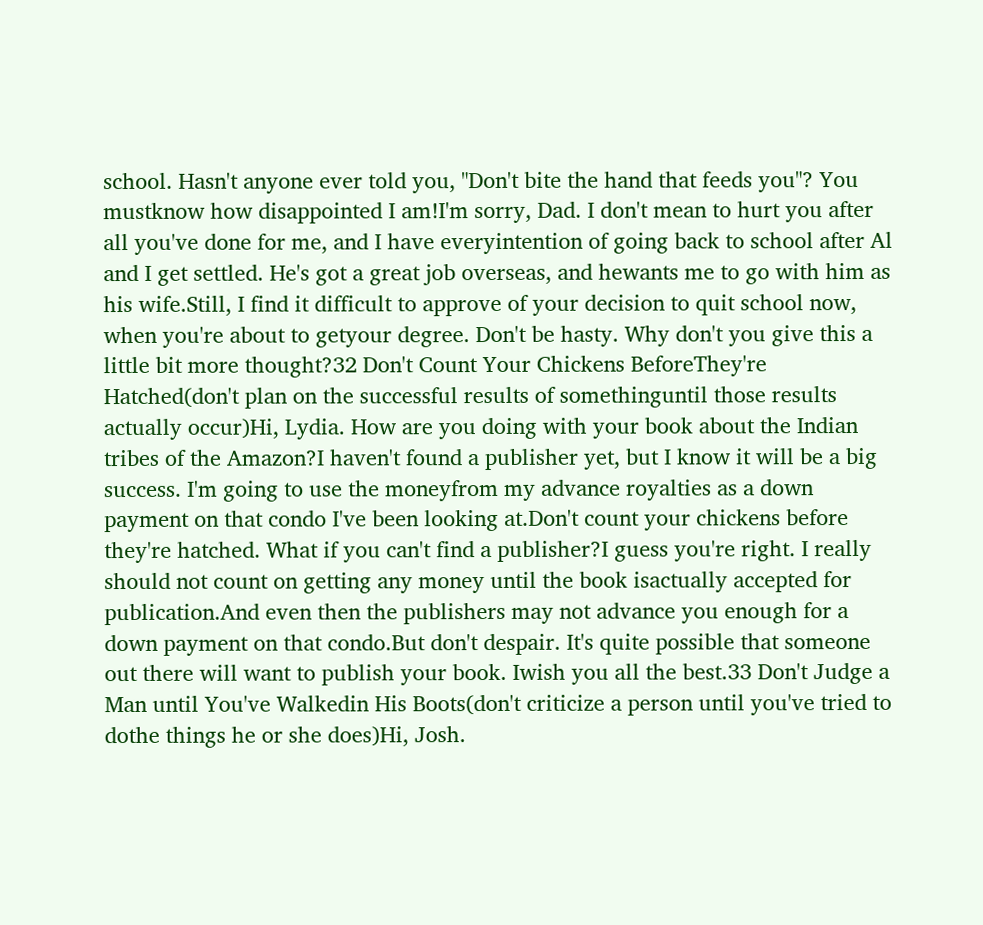school. Hasn't anyone ever told you, "Don't bite the hand that feeds you"? You mustknow how disappointed I am!I'm sorry, Dad. I don't mean to hurt you after all you've done for me, and I have everyintention of going back to school after Al and I get settled. He's got a great job overseas, and hewants me to go with him as his wife.Still, I find it difficult to approve of your decision to quit school now, when you're about to getyour degree. Don't be hasty. Why don't you give this a little bit more thought?32 Don't Count Your Chickens BeforeThey're Hatched(don't plan on the successful results of somethinguntil those results actually occur)Hi, Lydia. How are you doing with your book about the Indian tribes of the Amazon?I haven't found a publisher yet, but I know it will be a big success. I'm going to use the moneyfrom my advance royalties as a down payment on that condo I've been looking at.Don't count your chickens before they're hatched. What if you can't find a publisher?I guess you're right. I really should not count on getting any money until the book isactually accepted for publication.And even then the publishers may not advance you enough for a down payment on that condo.But don't despair. It's quite possible that someone out there will want to publish your book. Iwish you all the best.33 Don't Judge a Man until You've Walkedin His Boots(don't criticize a person until you've tried to dothe things he or she does)Hi, Josh.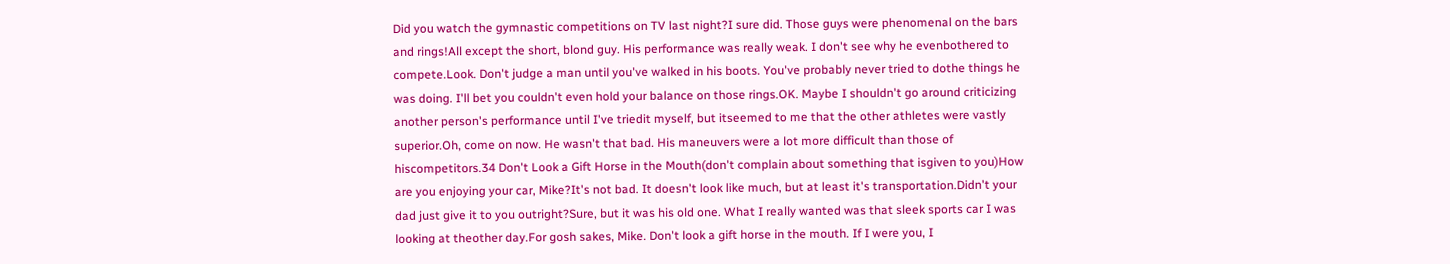Did you watch the gymnastic competitions on TV last night?I sure did. Those guys were phenomenal on the bars and rings!All except the short, blond guy. His performance was really weak. I don't see why he evenbothered to compete.Look. Don't judge a man until you've walked in his boots. You've probably never tried to dothe things he was doing. I'll bet you couldn't even hold your balance on those rings.OK. Maybe I shouldn't go around criticizing another person's performance until I've triedit myself, but itseemed to me that the other athletes were vastly superior.Oh, come on now. He wasn't that bad. His maneuvers were a lot more difficult than those of hiscompetitors.34 Don't Look a Gift Horse in the Mouth(don't complain about something that isgiven to you)How are you enjoying your car, Mike?It's not bad. It doesn't look like much, but at least it's transportation.Didn't your dad just give it to you outright?Sure, but it was his old one. What I really wanted was that sleek sports car I was looking at theother day.For gosh sakes, Mike. Don't look a gift horse in the mouth. If I were you, I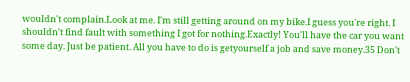wouldn't complain.Look at me. I'm still getting around on my bike.I guess you're right. I shouldn't find fault with something I got for nothing.Exactly! You'll have the car you want some day. Just be patient. All you have to do is getyourself a job and save money.35 Don't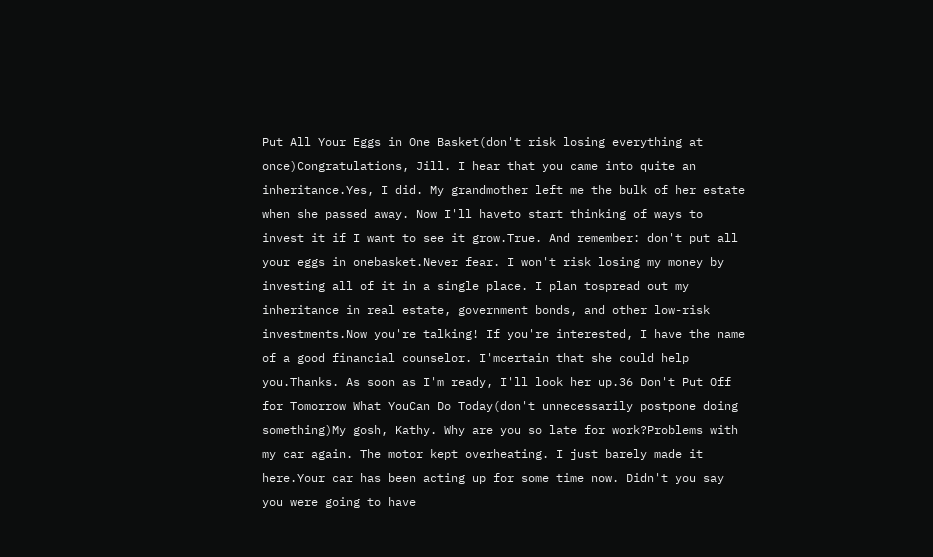Put All Your Eggs in One Basket(don't risk losing everything at once)Congratulations, Jill. I hear that you came into quite an inheritance.Yes, I did. My grandmother left me the bulk of her estate when she passed away. Now I'll haveto start thinking of ways to invest it if I want to see it grow.True. And remember: don't put all your eggs in onebasket.Never fear. I won't risk losing my money by investing all of it in a single place. I plan tospread out my inheritance in real estate, government bonds, and other low-risk investments.Now you're talking! If you're interested, I have the name of a good financial counselor. I'mcertain that she could help you.Thanks. As soon as I'm ready, I'll look her up.36 Don't Put Off for Tomorrow What YouCan Do Today(don't unnecessarily postpone doing something)My gosh, Kathy. Why are you so late for work?Problems with my car again. The motor kept overheating. I just barely made it here.Your car has been acting up for some time now. Didn't you say you were going to have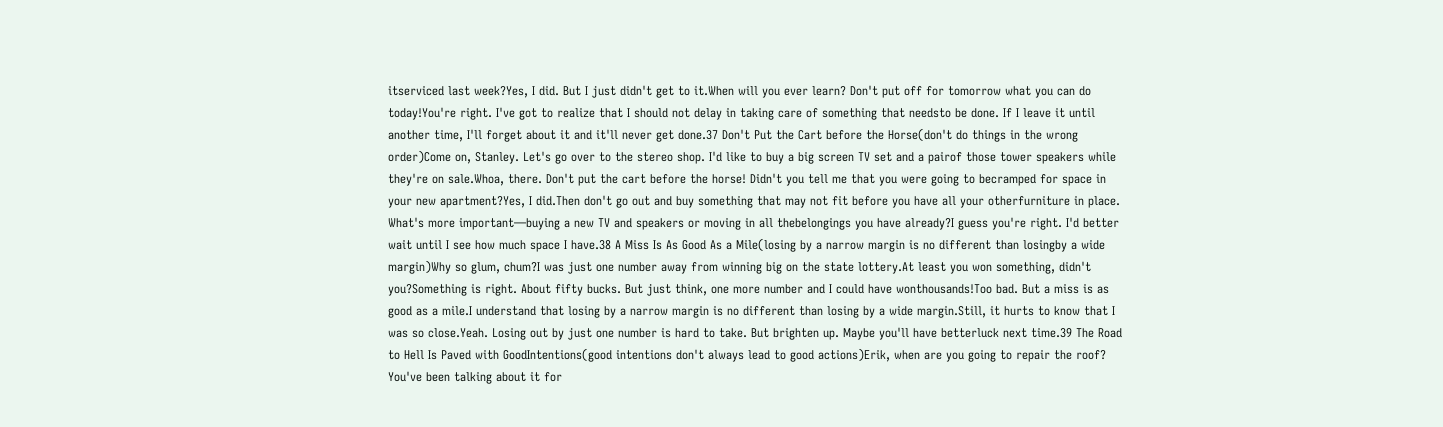itserviced last week?Yes, I did. But I just didn't get to it.When will you ever learn? Don't put off for tomorrow what you can do today!You're right. I've got to realize that I should not delay in taking care of something that needsto be done. If I leave it until another time, I'll forget about it and it'll never get done.37 Don't Put the Cart before the Horse(don't do things in the wrong order)Come on, Stanley. Let's go over to the stereo shop. I'd like to buy a big screen TV set and a pairof those tower speakers while they're on sale.Whoa, there. Don't put the cart before the horse! Didn't you tell me that you were going to becramped for space in your new apartment?Yes, I did.Then don't go out and buy something that may not fit before you have all your otherfurniture in place. What's more important—buying a new TV and speakers or moving in all thebelongings you have already?I guess you're right. I'd better wait until I see how much space I have.38 A Miss Is As Good As a Mile(losing by a narrow margin is no different than losingby a wide margin)Why so glum, chum?I was just one number away from winning big on the state lottery.At least you won something, didn't you?Something is right. About fifty bucks. But just think, one more number and I could have wonthousands!Too bad. But a miss is as good as a mile.I understand that losing by a narrow margin is no different than losing by a wide margin.Still, it hurts to know that I was so close.Yeah. Losing out by just one number is hard to take. But brighten up. Maybe you'll have betterluck next time.39 The Road to Hell Is Paved with GoodIntentions(good intentions don't always lead to good actions)Erik, when are you going to repair the roof? You've been talking about it for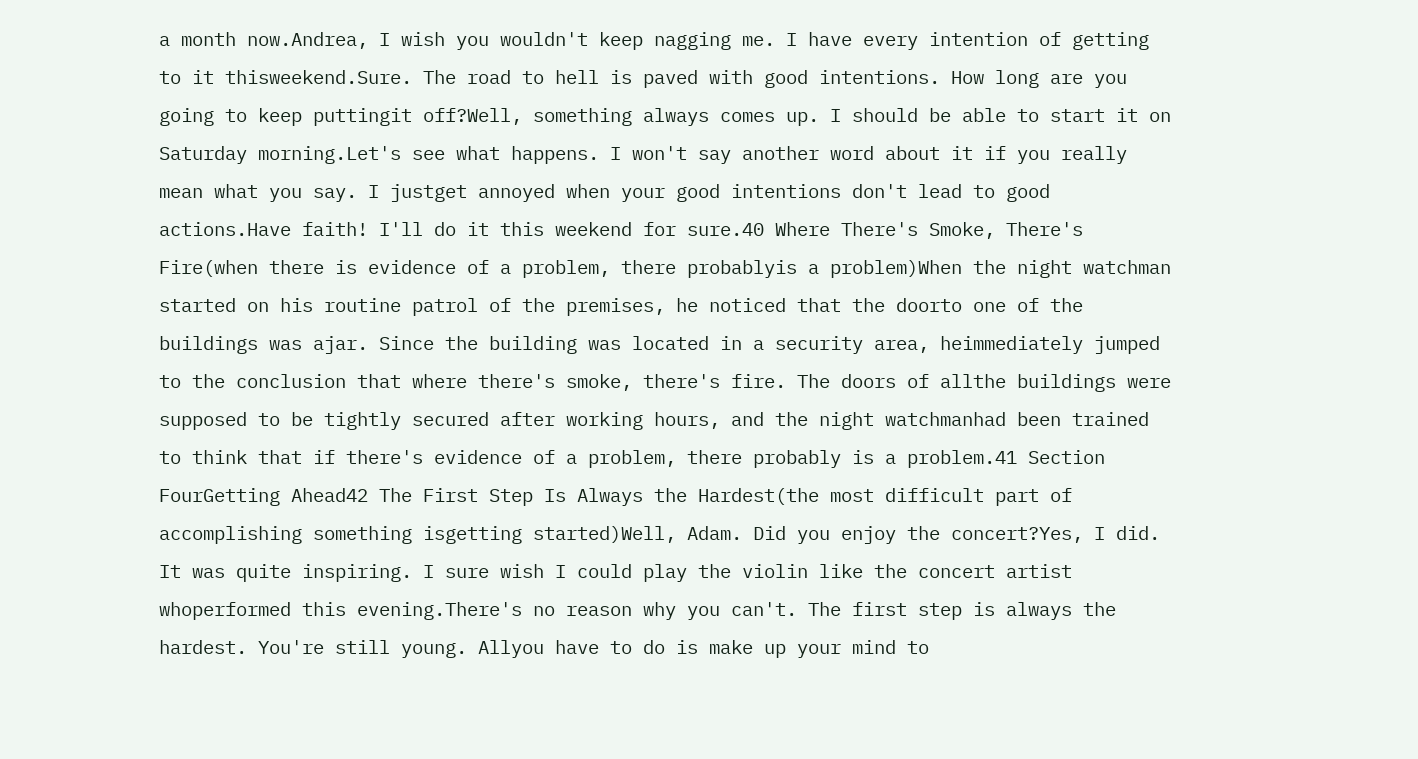a month now.Andrea, I wish you wouldn't keep nagging me. I have every intention of getting to it thisweekend.Sure. The road to hell is paved with good intentions. How long are you going to keep puttingit off?Well, something always comes up. I should be able to start it on Saturday morning.Let's see what happens. I won't say another word about it if you really mean what you say. I justget annoyed when your good intentions don't lead to good actions.Have faith! I'll do it this weekend for sure.40 Where There's Smoke, There's Fire(when there is evidence of a problem, there probablyis a problem)When the night watchman started on his routine patrol of the premises, he noticed that the doorto one of the buildings was ajar. Since the building was located in a security area, heimmediately jumped to the conclusion that where there's smoke, there's fire. The doors of allthe buildings were supposed to be tightly secured after working hours, and the night watchmanhad been trained to think that if there's evidence of a problem, there probably is a problem.41 Section FourGetting Ahead42 The First Step Is Always the Hardest(the most difficult part of accomplishing something isgetting started)Well, Adam. Did you enjoy the concert?Yes, I did. It was quite inspiring. I sure wish I could play the violin like the concert artist whoperformed this evening.There's no reason why you can't. The first step is always the hardest. You're still young. Allyou have to do is make up your mind to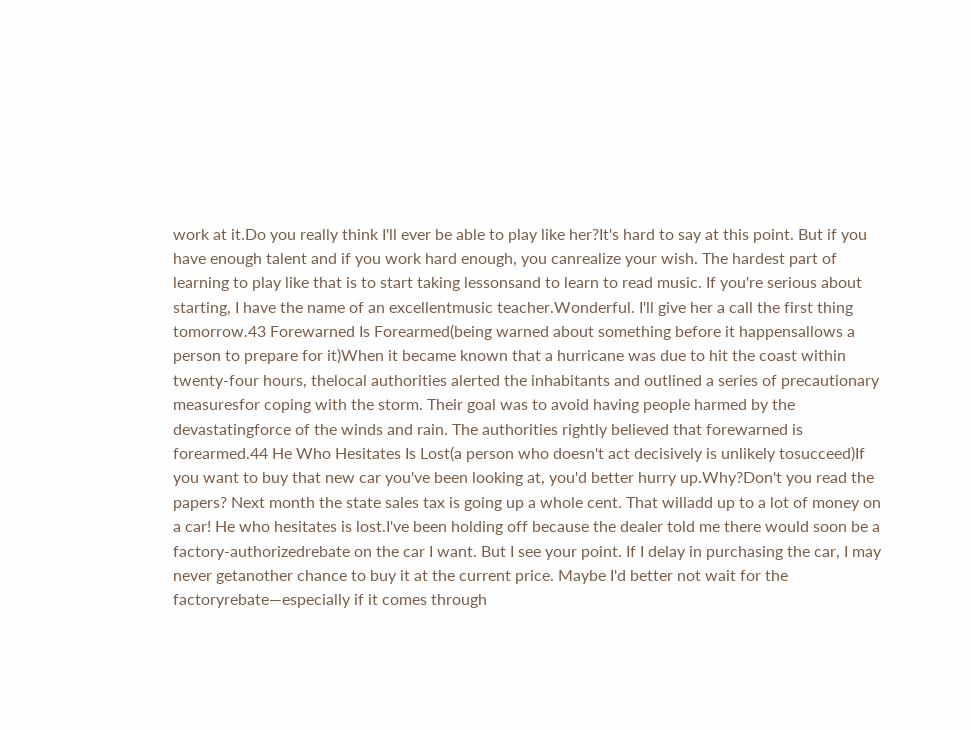work at it.Do you really think I'll ever be able to play like her?It's hard to say at this point. But if you have enough talent and if you work hard enough, you canrealize your wish. The hardest part of learning to play like that is to start taking lessonsand to learn to read music. If you're serious about starting, I have the name of an excellentmusic teacher.Wonderful. I'll give her a call the first thing tomorrow.43 Forewarned Is Forearmed(being warned about something before it happensallows a person to prepare for it)When it became known that a hurricane was due to hit the coast within twenty-four hours, thelocal authorities alerted the inhabitants and outlined a series of precautionary measuresfor coping with the storm. Their goal was to avoid having people harmed by the devastatingforce of the winds and rain. The authorities rightly believed that forewarned is forearmed.44 He Who Hesitates Is Lost(a person who doesn't act decisively is unlikely tosucceed)If you want to buy that new car you've been looking at, you'd better hurry up.Why?Don't you read the papers? Next month the state sales tax is going up a whole cent. That willadd up to a lot of money on a car! He who hesitates is lost.I've been holding off because the dealer told me there would soon be a factory-authorizedrebate on the car I want. But I see your point. If I delay in purchasing the car, I may never getanother chance to buy it at the current price. Maybe I'd better not wait for the factoryrebate—especially if it comes through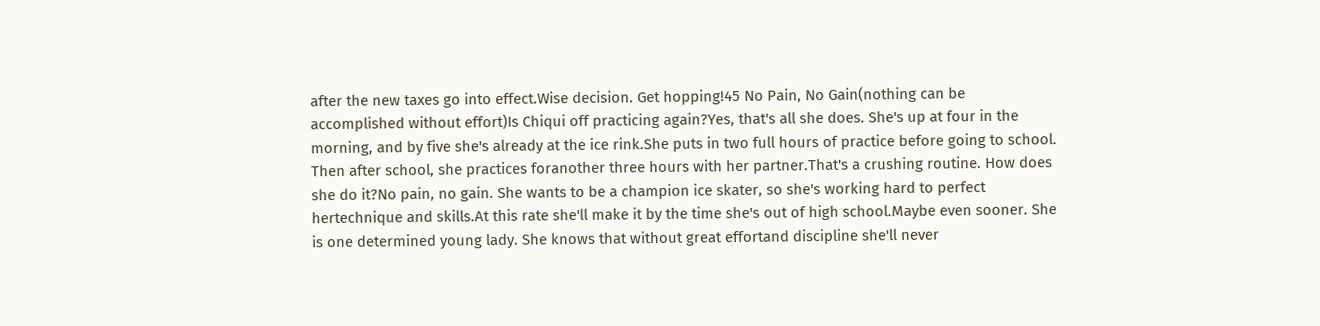after the new taxes go into effect.Wise decision. Get hopping!45 No Pain, No Gain(nothing can be accomplished without effort)Is Chiqui off practicing again?Yes, that's all she does. She's up at four in the morning, and by five she's already at the ice rink.She puts in two full hours of practice before going to school. Then after school, she practices foranother three hours with her partner.That's a crushing routine. How does she do it?No pain, no gain. She wants to be a champion ice skater, so she's working hard to perfect hertechnique and skills.At this rate she'll make it by the time she's out of high school.Maybe even sooner. She is one determined young lady. She knows that without great effortand discipline she'll never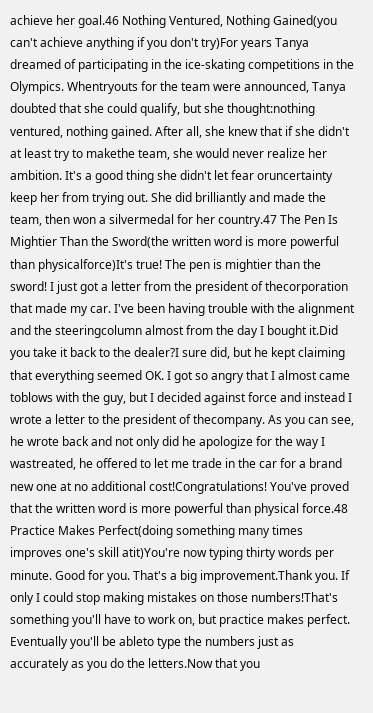achieve her goal.46 Nothing Ventured, Nothing Gained(you can't achieve anything if you don't try)For years Tanya dreamed of participating in the ice-skating competitions in the Olympics. Whentryouts for the team were announced, Tanya doubted that she could qualify, but she thought:nothing ventured, nothing gained. After all, she knew that if she didn't at least try to makethe team, she would never realize her ambition. It's a good thing she didn't let fear oruncertainty keep her from trying out. She did brilliantly and made the team, then won a silvermedal for her country.47 The Pen Is Mightier Than the Sword(the written word is more powerful than physicalforce)It's true! The pen is mightier than the sword! I just got a letter from the president of thecorporation that made my car. I've been having trouble with the alignment and the steeringcolumn almost from the day I bought it.Did you take it back to the dealer?I sure did, but he kept claiming that everything seemed OK. I got so angry that I almost came toblows with the guy, but I decided against force and instead I wrote a letter to the president of thecompany. As you can see, he wrote back and not only did he apologize for the way I wastreated, he offered to let me trade in the car for a brand new one at no additional cost!Congratulations! You've proved that the written word is more powerful than physical force.48 Practice Makes Perfect(doing something many times improves one's skill atit)You're now typing thirty words per minute. Good for you. That's a big improvement.Thank you. If only I could stop making mistakes on those numbers!That's something you'll have to work on, but practice makes perfect. Eventually you'll be ableto type the numbers just as accurately as you do the letters.Now that you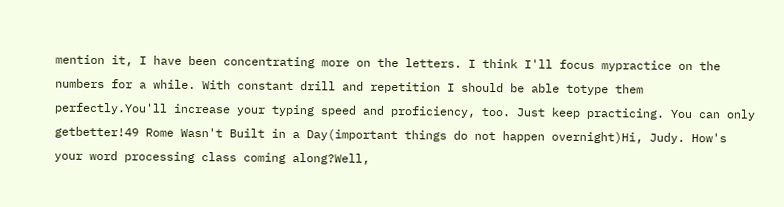mention it, I have been concentrating more on the letters. I think I'll focus mypractice on the numbers for a while. With constant drill and repetition I should be able totype them perfectly.You'll increase your typing speed and proficiency, too. Just keep practicing. You can only getbetter!49 Rome Wasn't Built in a Day(important things do not happen overnight)Hi, Judy. How's your word processing class coming along?Well,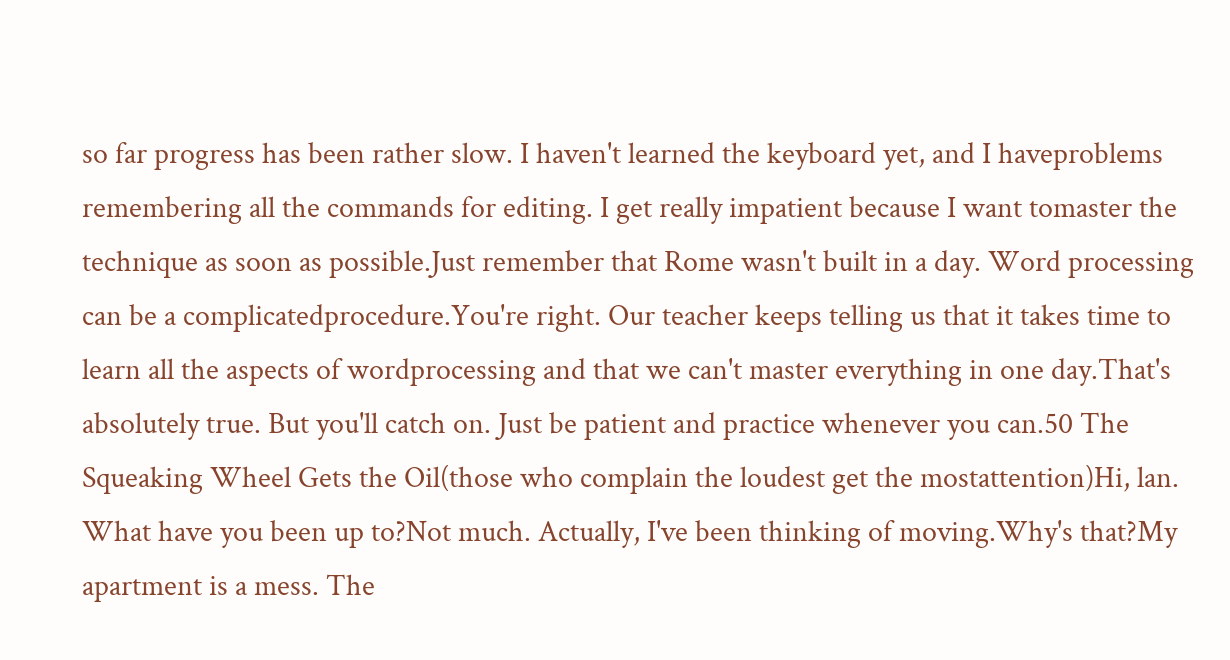so far progress has been rather slow. I haven't learned the keyboard yet, and I haveproblems remembering all the commands for editing. I get really impatient because I want tomaster the technique as soon as possible.Just remember that Rome wasn't built in a day. Word processing can be a complicatedprocedure.You're right. Our teacher keeps telling us that it takes time to learn all the aspects of wordprocessing and that we can't master everything in one day.That's absolutely true. But you'll catch on. Just be patient and practice whenever you can.50 The Squeaking Wheel Gets the Oil(those who complain the loudest get the mostattention)Hi, lan. What have you been up to?Not much. Actually, I've been thinking of moving.Why's that?My apartment is a mess. The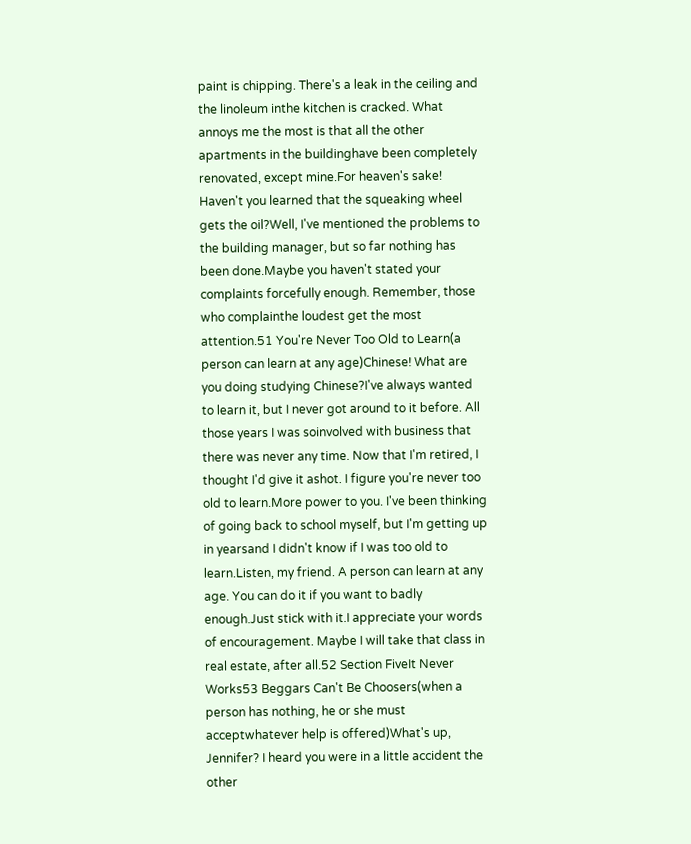paint is chipping. There's a leak in the ceiling and the linoleum inthe kitchen is cracked. What annoys me the most is that all the other apartments in the buildinghave been completely renovated, except mine.For heaven's sake! Haven't you learned that the squeaking wheel gets the oil?Well, I've mentioned the problems to the building manager, but so far nothing has been done.Maybe you haven't stated your complaints forcefully enough. Remember, those who complainthe loudest get the most attention.51 You're Never Too Old to Learn(a person can learn at any age)Chinese! What are you doing studying Chinese?I've always wanted to learn it, but I never got around to it before. All those years I was soinvolved with business that there was never any time. Now that I'm retired, I thought I'd give it ashot. I figure you're never too old to learn.More power to you. I've been thinking of going back to school myself, but I'm getting up in yearsand I didn't know if I was too old to learn.Listen, my friend. A person can learn at any age. You can do it if you want to badly enough.Just stick with it.I appreciate your words of encouragement. Maybe I will take that class in real estate, after all.52 Section FiveIt Never Works53 Beggars Can't Be Choosers(when a person has nothing, he or she must acceptwhatever help is offered)What's up, Jennifer? I heard you were in a little accident the other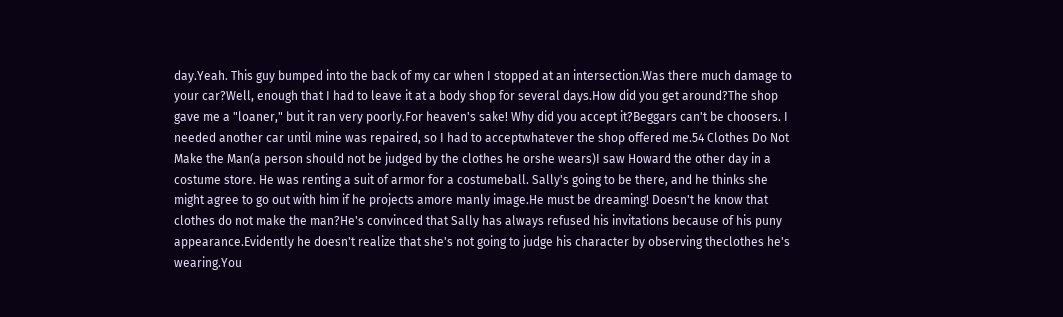day.Yeah. This guy bumped into the back of my car when I stopped at an intersection.Was there much damage to your car?Well, enough that I had to leave it at a body shop for several days.How did you get around?The shop gave me a "loaner," but it ran very poorly.For heaven's sake! Why did you accept it?Beggars can't be choosers. I needed another car until mine was repaired, so I had to acceptwhatever the shop offered me.54 Clothes Do Not Make the Man(a person should not be judged by the clothes he orshe wears)I saw Howard the other day in a costume store. He was renting a suit of armor for a costumeball. Sally's going to be there, and he thinks she might agree to go out with him if he projects amore manly image.He must be dreaming! Doesn't he know that clothes do not make the man?He's convinced that Sally has always refused his invitations because of his puny appearance.Evidently he doesn't realize that she's not going to judge his character by observing theclothes he's wearing.You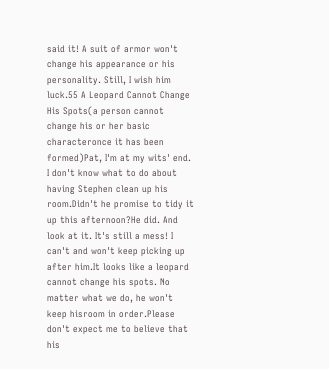said it! A suit of armor won't change his appearance or his personality. Still, I wish him luck.55 A Leopard Cannot Change His Spots(a person cannot change his or her basic characteronce it has been formed)Pat, I'm at my wits' end. I don't know what to do about having Stephen clean up his room.Didn't he promise to tidy it up this afternoon?He did. And look at it. It's still a mess! I can't and won't keep picking up after him.It looks like a leopard cannot change his spots. No matter what we do, he won't keep hisroom in order.Please don't expect me to believe that his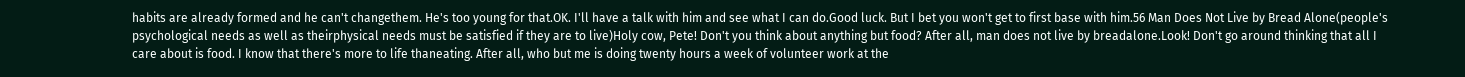habits are already formed and he can't changethem. He's too young for that.OK. I'll have a talk with him and see what I can do.Good luck. But I bet you won't get to first base with him.56 Man Does Not Live by Bread Alone(people's psychological needs as well as theirphysical needs must be satisfied if they are to live)Holy cow, Pete! Don't you think about anything but food? After all, man does not live by breadalone.Look! Don't go around thinking that all I care about is food. I know that there's more to life thaneating. After all, who but me is doing twenty hours a week of volunteer work at the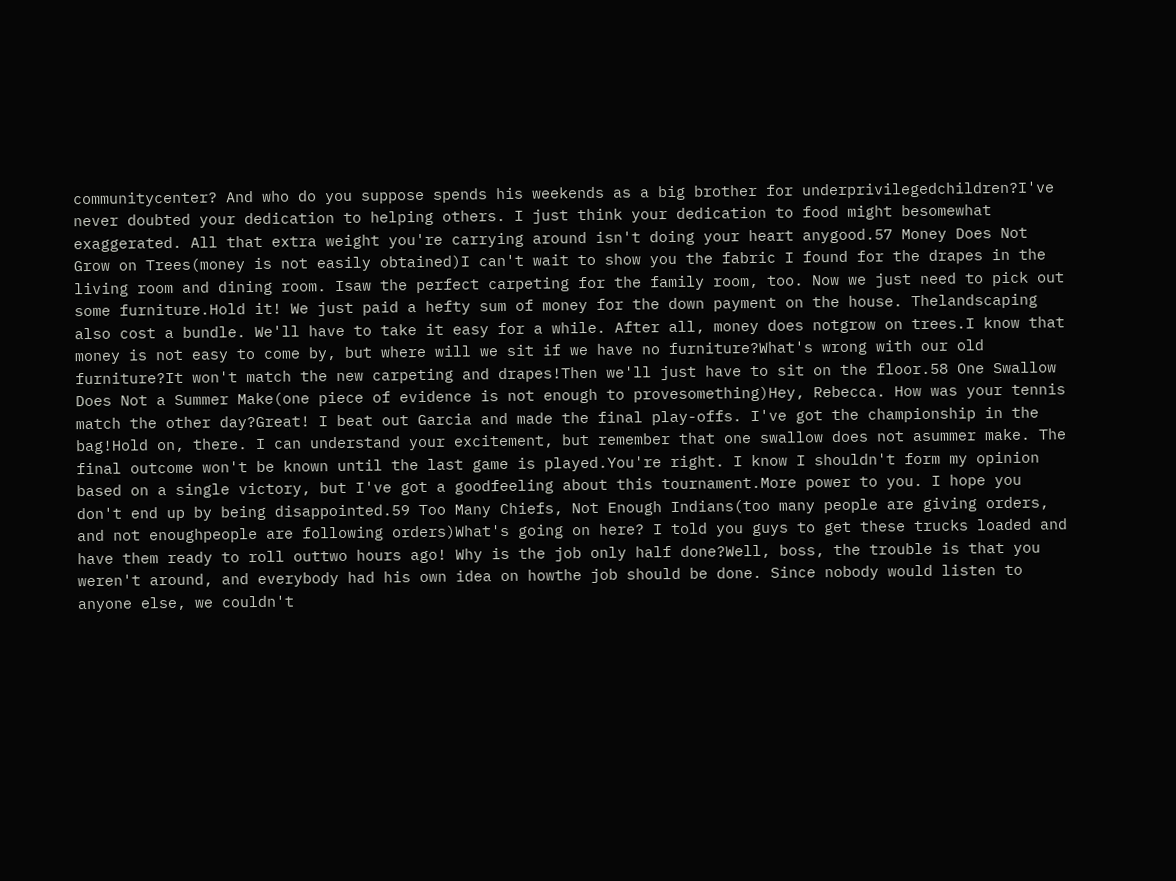communitycenter? And who do you suppose spends his weekends as a big brother for underprivilegedchildren?I've never doubted your dedication to helping others. I just think your dedication to food might besomewhat exaggerated. All that extra weight you're carrying around isn't doing your heart anygood.57 Money Does Not Grow on Trees(money is not easily obtained)I can't wait to show you the fabric I found for the drapes in the living room and dining room. Isaw the perfect carpeting for the family room, too. Now we just need to pick out some furniture.Hold it! We just paid a hefty sum of money for the down payment on the house. Thelandscaping also cost a bundle. We'll have to take it easy for a while. After all, money does notgrow on trees.I know that money is not easy to come by, but where will we sit if we have no furniture?What's wrong with our old furniture?It won't match the new carpeting and drapes!Then we'll just have to sit on the floor.58 One Swallow Does Not a Summer Make(one piece of evidence is not enough to provesomething)Hey, Rebecca. How was your tennis match the other day?Great! I beat out Garcia and made the final play-offs. I've got the championship in the bag!Hold on, there. I can understand your excitement, but remember that one swallow does not asummer make. The final outcome won't be known until the last game is played.You're right. I know I shouldn't form my opinion based on a single victory, but I've got a goodfeeling about this tournament.More power to you. I hope you don't end up by being disappointed.59 Too Many Chiefs, Not Enough Indians(too many people are giving orders, and not enoughpeople are following orders)What's going on here? I told you guys to get these trucks loaded and have them ready to roll outtwo hours ago! Why is the job only half done?Well, boss, the trouble is that you weren't around, and everybody had his own idea on howthe job should be done. Since nobody would listen to anyone else, we couldn't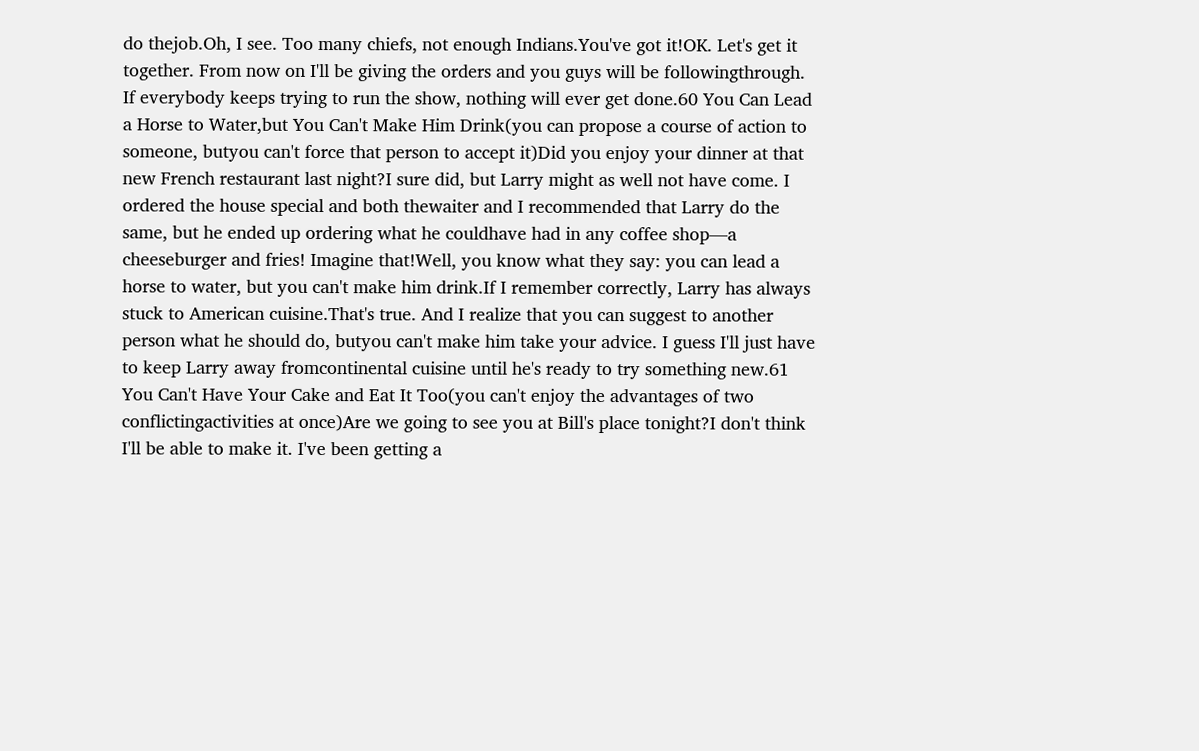do thejob.Oh, I see. Too many chiefs, not enough Indians.You've got it!OK. Let's get it together. From now on I'll be giving the orders and you guys will be followingthrough. If everybody keeps trying to run the show, nothing will ever get done.60 You Can Lead a Horse to Water,but You Can't Make Him Drink(you can propose a course of action to someone, butyou can't force that person to accept it)Did you enjoy your dinner at that new French restaurant last night?I sure did, but Larry might as well not have come. I ordered the house special and both thewaiter and I recommended that Larry do the same, but he ended up ordering what he couldhave had in any coffee shop—a cheeseburger and fries! Imagine that!Well, you know what they say: you can lead a horse to water, but you can't make him drink.If I remember correctly, Larry has always stuck to American cuisine.That's true. And I realize that you can suggest to another person what he should do, butyou can't make him take your advice. I guess I'll just have to keep Larry away fromcontinental cuisine until he's ready to try something new.61 You Can't Have Your Cake and Eat It Too(you can't enjoy the advantages of two conflictingactivities at once)Are we going to see you at Bill's place tonight?I don't think I'll be able to make it. I've been getting a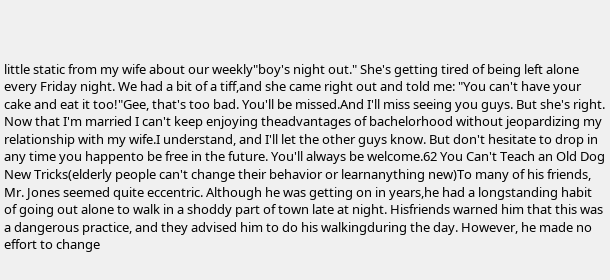little static from my wife about our weekly"boy's night out." She's getting tired of being left alone every Friday night. We had a bit of a tiff,and she came right out and told me: "You can't have your cake and eat it too!"Gee, that's too bad. You'll be missed.And I'll miss seeing you guys. But she's right. Now that I'm married I can't keep enjoying theadvantages of bachelorhood without jeopardizing my relationship with my wife.I understand, and I'll let the other guys know. But don't hesitate to drop in any time you happento be free in the future. You'll always be welcome.62 You Can't Teach an Old Dog New Tricks(elderly people can't change their behavior or learnanything new)To many of his friends, Mr. Jones seemed quite eccentric. Although he was getting on in years,he had a longstanding habit of going out alone to walk in a shoddy part of town late at night. Hisfriends warned him that this was a dangerous practice, and they advised him to do his walkingduring the day. However, he made no effort to change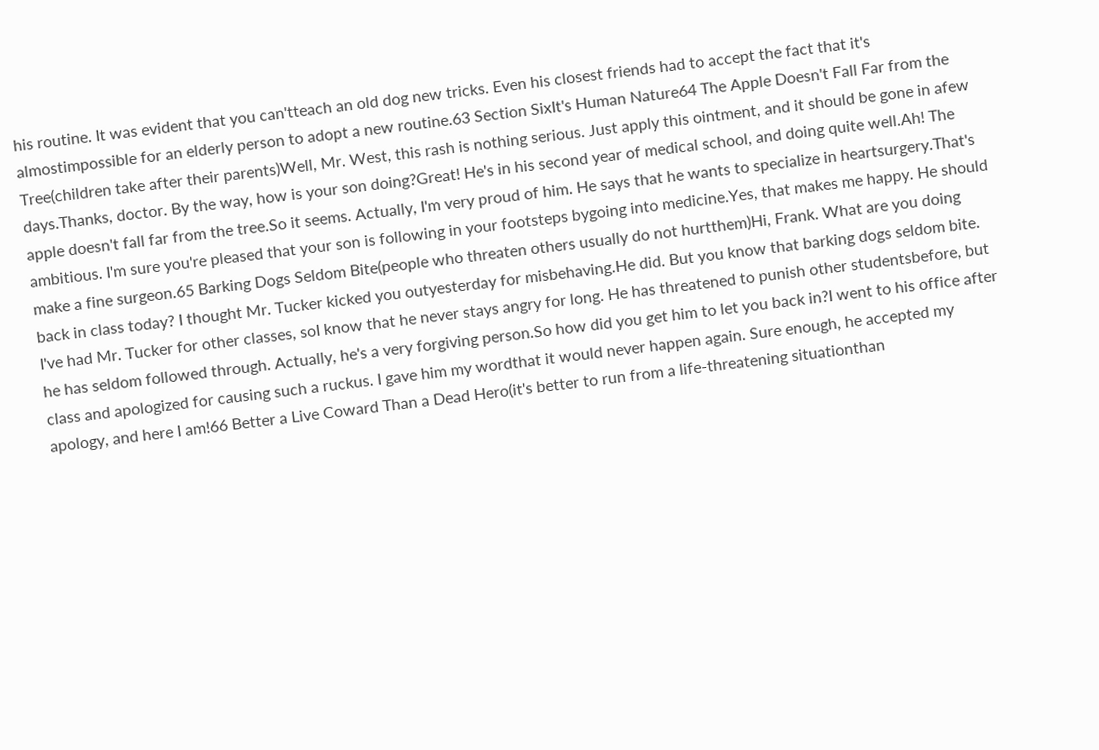his routine. It was evident that you can'tteach an old dog new tricks. Even his closest friends had to accept the fact that it's almostimpossible for an elderly person to adopt a new routine.63 Section SixIt's Human Nature64 The Apple Doesn't Fall Far from the Tree(children take after their parents)Well, Mr. West, this rash is nothing serious. Just apply this ointment, and it should be gone in afew days.Thanks, doctor. By the way, how is your son doing?Great! He's in his second year of medical school, and doing quite well.Ah! The apple doesn't fall far from the tree.So it seems. Actually, I'm very proud of him. He says that he wants to specialize in heartsurgery.That's ambitious. I'm sure you're pleased that your son is following in your footsteps bygoing into medicine.Yes, that makes me happy. He should make a fine surgeon.65 Barking Dogs Seldom Bite(people who threaten others usually do not hurtthem)Hi, Frank. What are you doing back in class today? I thought Mr. Tucker kicked you outyesterday for misbehaving.He did. But you know that barking dogs seldom bite. I've had Mr. Tucker for other classes, soI know that he never stays angry for long. He has threatened to punish other studentsbefore, but he has seldom followed through. Actually, he's a very forgiving person.So how did you get him to let you back in?I went to his office after class and apologized for causing such a ruckus. I gave him my wordthat it would never happen again. Sure enough, he accepted my apology, and here I am!66 Better a Live Coward Than a Dead Hero(it's better to run from a life-threatening situationthan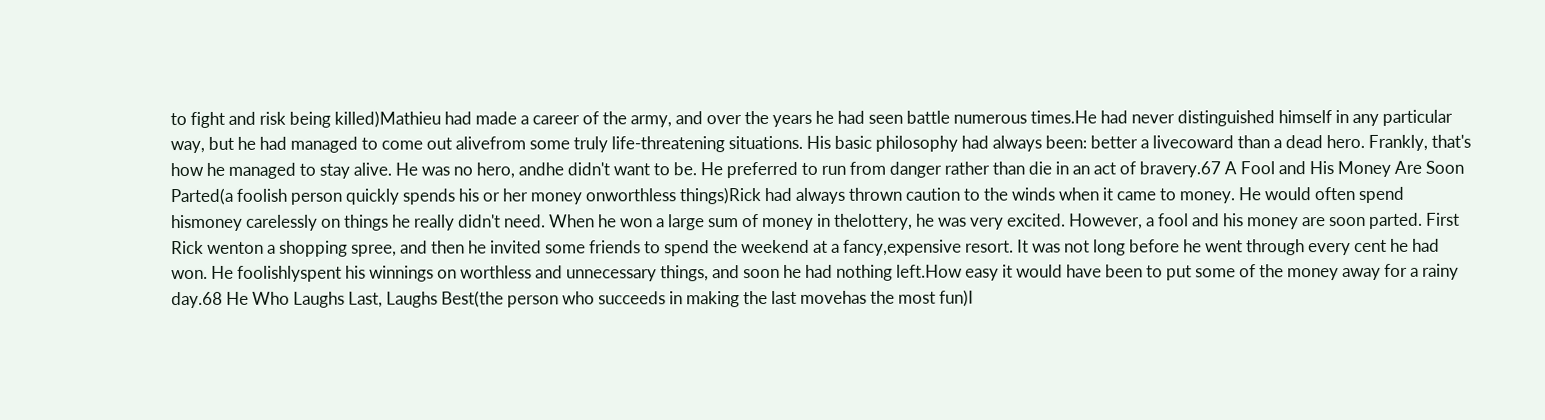to fight and risk being killed)Mathieu had made a career of the army, and over the years he had seen battle numerous times.He had never distinguished himself in any particular way, but he had managed to come out alivefrom some truly life-threatening situations. His basic philosophy had always been: better a livecoward than a dead hero. Frankly, that's how he managed to stay alive. He was no hero, andhe didn't want to be. He preferred to run from danger rather than die in an act of bravery.67 A Fool and His Money Are Soon Parted(a foolish person quickly spends his or her money onworthless things)Rick had always thrown caution to the winds when it came to money. He would often spend hismoney carelessly on things he really didn't need. When he won a large sum of money in thelottery, he was very excited. However, a fool and his money are soon parted. First Rick wenton a shopping spree, and then he invited some friends to spend the weekend at a fancy,expensive resort. It was not long before he went through every cent he had won. He foolishlyspent his winnings on worthless and unnecessary things, and soon he had nothing left.How easy it would have been to put some of the money away for a rainy day.68 He Who Laughs Last, Laughs Best(the person who succeeds in making the last movehas the most fun)I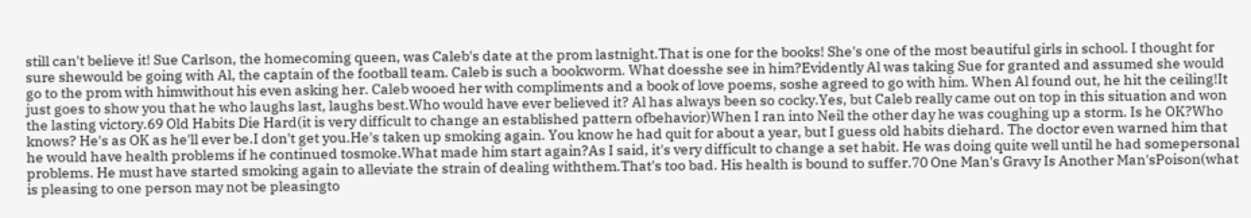still can't believe it! Sue Carlson, the homecoming queen, was Caleb's date at the prom lastnight.That is one for the books! She's one of the most beautiful girls in school. I thought for sure shewould be going with Al, the captain of the football team. Caleb is such a bookworm. What doesshe see in him?Evidently Al was taking Sue for granted and assumed she would go to the prom with himwithout his even asking her. Caleb wooed her with compliments and a book of love poems, soshe agreed to go with him. When Al found out, he hit the ceiling!It just goes to show you that he who laughs last, laughs best.Who would have ever believed it? Al has always been so cocky.Yes, but Caleb really came out on top in this situation and won the lasting victory.69 Old Habits Die Hard(it is very difficult to change an established pattern ofbehavior)When I ran into Neil the other day he was coughing up a storm. Is he OK?Who knows? He's as OK as he'll ever be.I don't get you.He's taken up smoking again. You know he had quit for about a year, but I guess old habits diehard. The doctor even warned him that he would have health problems if he continued tosmoke.What made him start again?As I said, it's very difficult to change a set habit. He was doing quite well until he had somepersonal problems. He must have started smoking again to alleviate the strain of dealing withthem.That's too bad. His health is bound to suffer.70 One Man's Gravy Is Another Man'sPoison(what is pleasing to one person may not be pleasingto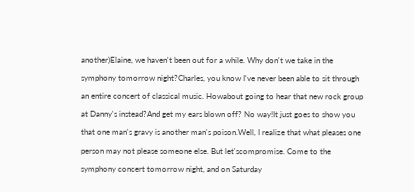another)Elaine, we haven't been out for a while. Why don't we take in the symphony tomorrow night?Charles, you know I've never been able to sit through an entire concert of classical music. Howabout going to hear that new rock group at Danny's instead?And get my ears blown off? No way!It just goes to show you that one man's gravy is another man's poison.Well, I realize that what pleases one person may not please someone else. But let'scompromise. Come to the symphony concert tomorrow night, and on Saturday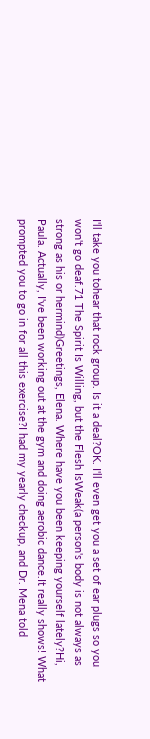I'll take you tohear that rock group. Is it a deal?OK. I'll even get you a set of ear plugs so you won't go deaf.71 The Spirit Is Willing, but the Flesh IsWeak(a person's body is not always as strong as his or hermind)Greetings, Elena. Where have you been keeping yourself lately?Hi, Paula. Actually, I've been working out at the gym and doing aerobic dance.It really shows! What prompted you to go in for all this exercise?I had my yearly checkup, and Dr. Mena told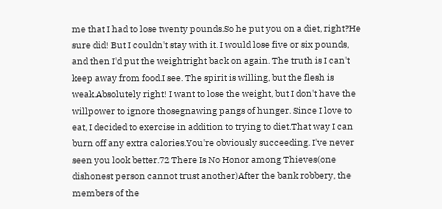me that I had to lose twenty pounds.So he put you on a diet, right?He sure did! But I couldn't stay with it. I would lose five or six pounds, and then I'd put the weightright back on again. The truth is I can't keep away from food.I see. The spirit is willing, but the flesh is weak.Absolutely right! I want to lose the weight, but I don't have the willpower to ignore thosegnawing pangs of hunger. Since I love to eat, I decided to exercise in addition to trying to diet.That way I can burn off any extra calories.You're obviously succeeding. I've never seen you look better.72 There Is No Honor among Thieves(one dishonest person cannot trust another)After the bank robbery, the members of the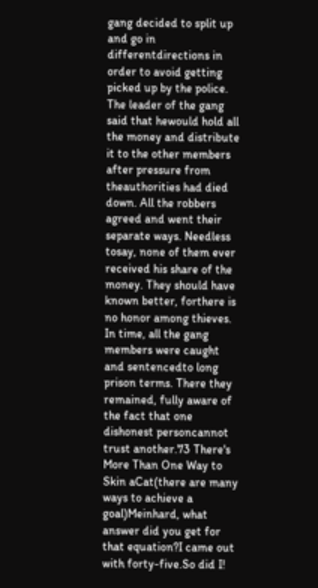gang decided to split up and go in differentdirections in order to avoid getting picked up by the police. The leader of the gang said that hewould hold all the money and distribute it to the other members after pressure from theauthorities had died down. All the robbers agreed and went their separate ways. Needless tosay, none of them ever received his share of the money. They should have known better, forthere is no honor among thieves. In time, all the gang members were caught and sentencedto long prison terms. There they remained, fully aware of the fact that one dishonest personcannot trust another.73 There's More Than One Way to Skin aCat(there are many ways to achieve a goal)Meinhard, what answer did you get for that equation?I came out with forty-five.So did I!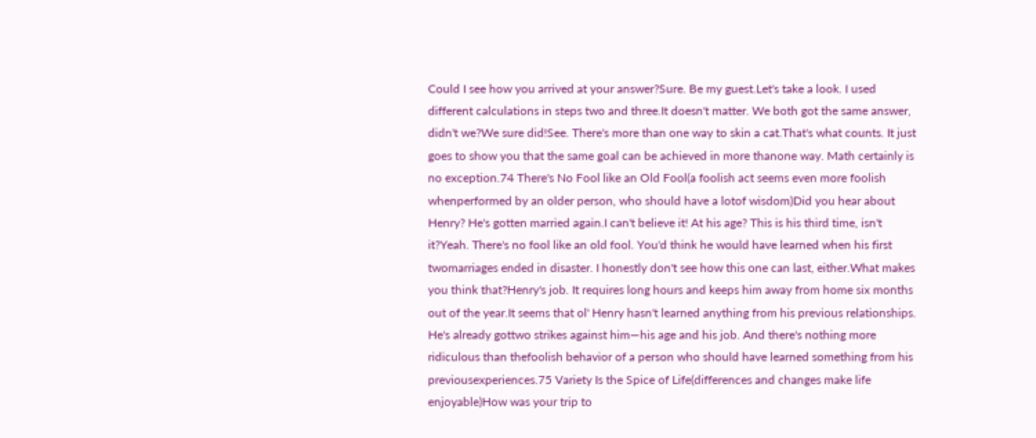Could I see how you arrived at your answer?Sure. Be my guest.Let's take a look. I used different calculations in steps two and three.It doesn't matter. We both got the same answer, didn't we?We sure did!See. There's more than one way to skin a cat.That's what counts. It just goes to show you that the same goal can be achieved in more thanone way. Math certainly is no exception.74 There's No Fool like an Old Fool(a foolish act seems even more foolish whenperformed by an older person, who should have a lotof wisdom)Did you hear about Henry? He's gotten married again.I can't believe it! At his age? This is his third time, isn't it?Yeah. There's no fool like an old fool. You'd think he would have learned when his first twomarriages ended in disaster. I honestly don't see how this one can last, either.What makes you think that?Henry's job. It requires long hours and keeps him away from home six months out of the year.It seems that ol' Henry hasn't learned anything from his previous relationships. He's already gottwo strikes against him—his age and his job. And there's nothing more ridiculous than thefoolish behavior of a person who should have learned something from his previousexperiences.75 Variety Is the Spice of Life(differences and changes make life enjoyable)How was your trip to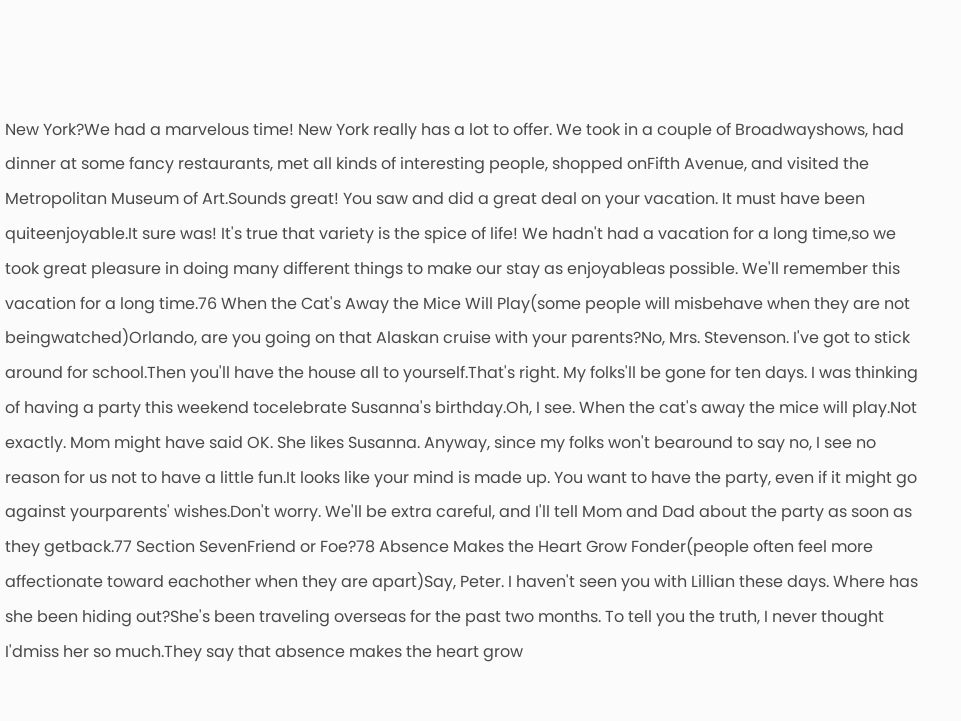New York?We had a marvelous time! New York really has a lot to offer. We took in a couple of Broadwayshows, had dinner at some fancy restaurants, met all kinds of interesting people, shopped onFifth Avenue, and visited the Metropolitan Museum of Art.Sounds great! You saw and did a great deal on your vacation. It must have been quiteenjoyable.It sure was! It's true that variety is the spice of life! We hadn't had a vacation for a long time,so we took great pleasure in doing many different things to make our stay as enjoyableas possible. We'll remember this vacation for a long time.76 When the Cat's Away the Mice Will Play(some people will misbehave when they are not beingwatched)Orlando, are you going on that Alaskan cruise with your parents?No, Mrs. Stevenson. I've got to stick around for school.Then you'll have the house all to yourself.That's right. My folks'll be gone for ten days. I was thinking of having a party this weekend tocelebrate Susanna's birthday.Oh, I see. When the cat's away the mice will play.Not exactly. Mom might have said OK. She likes Susanna. Anyway, since my folks won't bearound to say no, I see no reason for us not to have a little fun.It looks like your mind is made up. You want to have the party, even if it might go against yourparents' wishes.Don't worry. We'll be extra careful, and I'll tell Mom and Dad about the party as soon as they getback.77 Section SevenFriend or Foe?78 Absence Makes the Heart Grow Fonder(people often feel more affectionate toward eachother when they are apart)Say, Peter. I haven't seen you with Lillian these days. Where has she been hiding out?She's been traveling overseas for the past two months. To tell you the truth, I never thought I'dmiss her so much.They say that absence makes the heart grow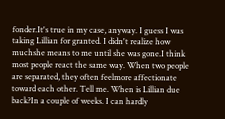fonder.It's true in my case, anyway. I guess I was taking Lillian for granted. I didn't realize how muchshe means to me until she was gone.I think most people react the same way. When two people are separated, they often feelmore affectionate toward each other. Tell me. When is Lillian due back?In a couple of weeks. I can hardly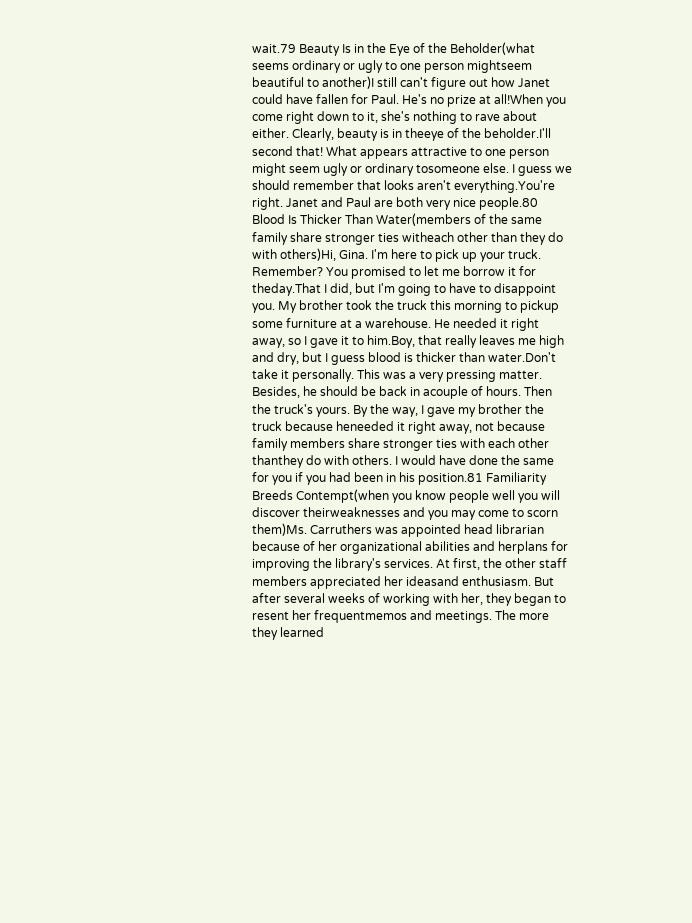wait.79 Beauty Is in the Eye of the Beholder(what seems ordinary or ugly to one person mightseem beautiful to another)I still can't figure out how Janet could have fallen for Paul. He's no prize at all!When you come right down to it, she's nothing to rave about either. Clearly, beauty is in theeye of the beholder.I'll second that! What appears attractive to one person might seem ugly or ordinary tosomeone else. I guess we should remember that looks aren't everything.You're right. Janet and Paul are both very nice people.80 Blood Is Thicker Than Water(members of the same family share stronger ties witheach other than they do with others)Hi, Gina. I'm here to pick up your truck. Remember? You promised to let me borrow it for theday.That I did, but I'm going to have to disappoint you. My brother took the truck this morning to pickup some furniture at a warehouse. He needed it right away, so I gave it to him.Boy, that really leaves me high and dry, but I guess blood is thicker than water.Don't take it personally. This was a very pressing matter. Besides, he should be back in acouple of hours. Then the truck's yours. By the way, I gave my brother the truck because heneeded it right away, not because family members share stronger ties with each other thanthey do with others. I would have done the same for you if you had been in his position.81 Familiarity Breeds Contempt(when you know people well you will discover theirweaknesses and you may come to scorn them)Ms. Carruthers was appointed head librarian because of her organizational abilities and herplans for improving the library's services. At first, the other staff members appreciated her ideasand enthusiasm. But after several weeks of working with her, they began to resent her frequentmemos and meetings. The more they learned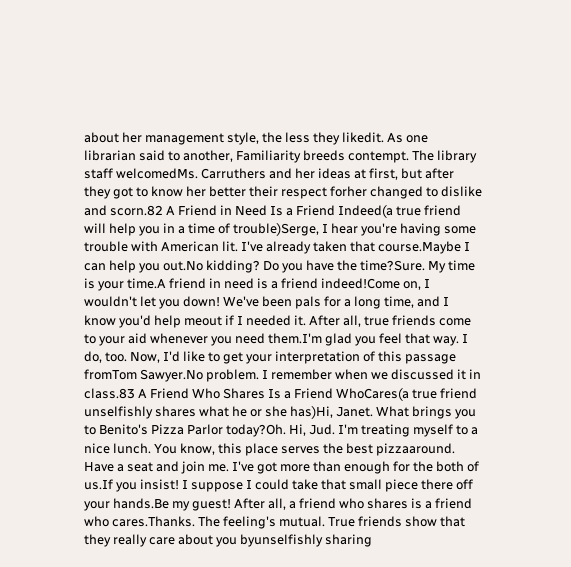about her management style, the less they likedit. As one librarian said to another, Familiarity breeds contempt. The library staff welcomedMs. Carruthers and her ideas at first, but after they got to know her better their respect forher changed to dislike and scorn.82 A Friend in Need Is a Friend Indeed(a true friend will help you in a time of trouble)Serge, I hear you're having some trouble with American lit. I've already taken that course.Maybe I can help you out.No kidding? Do you have the time?Sure. My time is your time.A friend in need is a friend indeed!Come on, I wouldn't let you down! We've been pals for a long time, and I know you'd help meout if I needed it. After all, true friends come to your aid whenever you need them.I'm glad you feel that way. I do, too. Now, I'd like to get your interpretation of this passage fromTom Sawyer.No problem. I remember when we discussed it in class.83 A Friend Who Shares Is a Friend WhoCares(a true friend unselfishly shares what he or she has)Hi, Janet. What brings you to Benito's Pizza Parlor today?Oh. Hi, Jud. I'm treating myself to a nice lunch. You know, this place serves the best pizzaaround. Have a seat and join me. I've got more than enough for the both of us.If you insist! I suppose I could take that small piece there off your hands.Be my guest! After all, a friend who shares is a friend who cares.Thanks. The feeling's mutual. True friends show that they really care about you byunselfishly sharing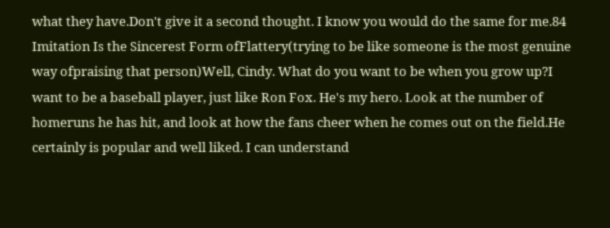what they have.Don't give it a second thought. I know you would do the same for me.84 Imitation Is the Sincerest Form ofFlattery(trying to be like someone is the most genuine way ofpraising that person)Well, Cindy. What do you want to be when you grow up?I want to be a baseball player, just like Ron Fox. He's my hero. Look at the number of homeruns he has hit, and look at how the fans cheer when he comes out on the field.He certainly is popular and well liked. I can understand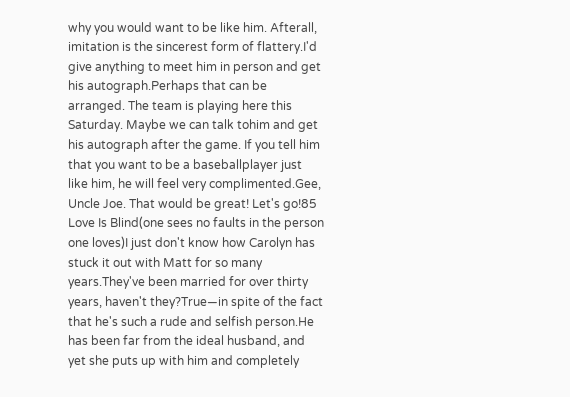why you would want to be like him. Afterall, imitation is the sincerest form of flattery.I'd give anything to meet him in person and get his autograph.Perhaps that can be arranged. The team is playing here this Saturday. Maybe we can talk tohim and get his autograph after the game. If you tell him that you want to be a baseballplayer just like him, he will feel very complimented.Gee, Uncle Joe. That would be great! Let's go!85 Love Is Blind(one sees no faults in the person one loves)I just don't know how Carolyn has stuck it out with Matt for so many years.They've been married for over thirty years, haven't they?True—in spite of the fact that he's such a rude and selfish person.He has been far from the ideal husband, and yet she puts up with him and completely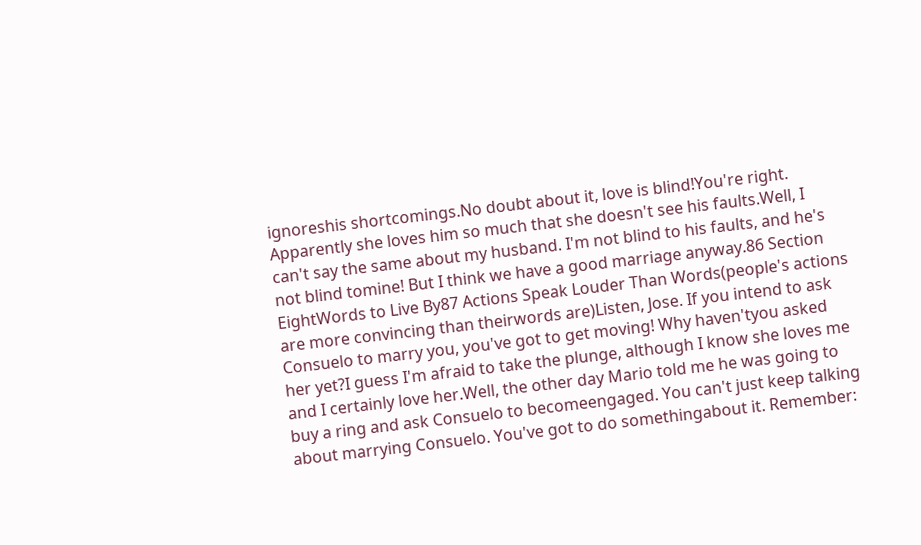ignoreshis shortcomings.No doubt about it, love is blind!You're right. Apparently she loves him so much that she doesn't see his faults.Well, I can't say the same about my husband. I'm not blind to his faults, and he's not blind tomine! But I think we have a good marriage anyway.86 Section EightWords to Live By87 Actions Speak Louder Than Words(people's actions are more convincing than theirwords are)Listen, Jose. If you intend to ask Consuelo to marry you, you've got to get moving! Why haven'tyou asked her yet?I guess I'm afraid to take the plunge, although I know she loves me and I certainly love her.Well, the other day Mario told me he was going to buy a ring and ask Consuelo to becomeengaged. You can't just keep talking about marrying Consuelo. You've got to do somethingabout it. Remember: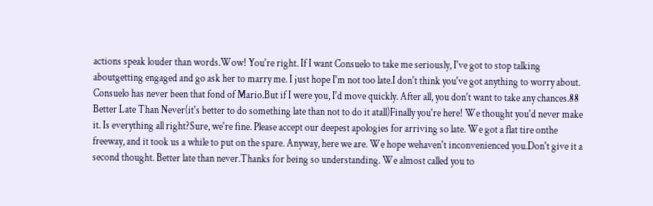actions speak louder than words.Wow! You're right. If I want Consuelo to take me seriously, I've got to stop talking aboutgetting engaged and go ask her to marry me. I just hope I'm not too late.I don't think you've got anything to worry about. Consuelo has never been that fond of Mario.But if I were you, I'd move quickly. After all, you don't want to take any chances.88 Better Late Than Never(it's better to do something late than not to do it atall)Finally you're here! We thought you'd never make it. Is everything all right?Sure, we're fine. Please accept our deepest apologies for arriving so late. We got a flat tire onthe freeway, and it took us a while to put on the spare. Anyway, here we are. We hope wehaven't inconvenienced you.Don't give it a second thought. Better late than never.Thanks for being so understanding. We almost called you to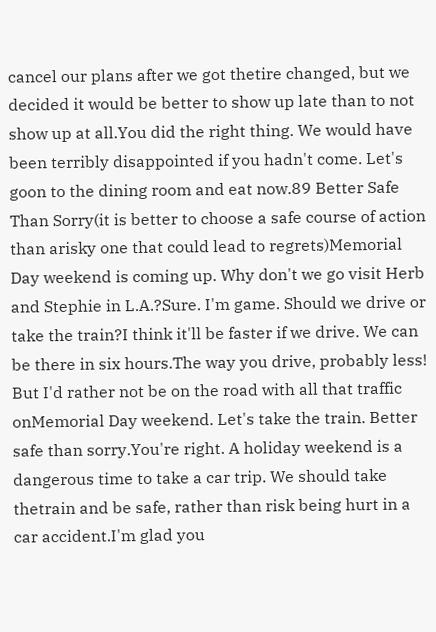cancel our plans after we got thetire changed, but we decided it would be better to show up late than to not show up at all.You did the right thing. We would have been terribly disappointed if you hadn't come. Let's goon to the dining room and eat now.89 Better Safe Than Sorry(it is better to choose a safe course of action than arisky one that could lead to regrets)Memorial Day weekend is coming up. Why don't we go visit Herb and Stephie in L.A.?Sure. I'm game. Should we drive or take the train?I think it'll be faster if we drive. We can be there in six hours.The way you drive, probably less! But I'd rather not be on the road with all that traffic onMemorial Day weekend. Let's take the train. Better safe than sorry.You're right. A holiday weekend is a dangerous time to take a car trip. We should take thetrain and be safe, rather than risk being hurt in a car accident.I'm glad you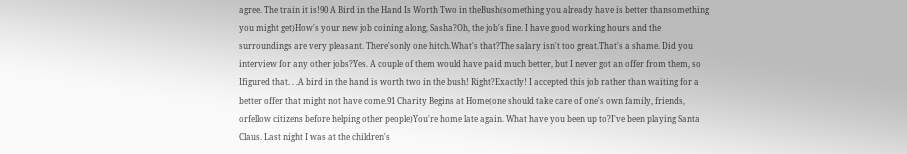agree. The train it is!90 A Bird in the Hand Is Worth Two in theBush(something you already have is better thansomething you might get)How's your new job coining along, Sasha?Oh, the job's fine. I have good working hours and the surroundings are very pleasant. There'sonly one hitch.What's that?The salary isn't too great.That's a shame. Did you interview for any other jobs?Yes. A couple of them would have paid much better, but I never got an offer from them, so Ifigured that. . .A bird in the hand is worth two in the bush! Right?Exactly! I accepted this job rather than waiting for a better offer that might not have come.91 Charity Begins at Home(one should take care of one's own family, friends, orfellow citizens before helping other people)You're home late again. What have you been up to?I've been playing Santa Claus. Last night I was at the children's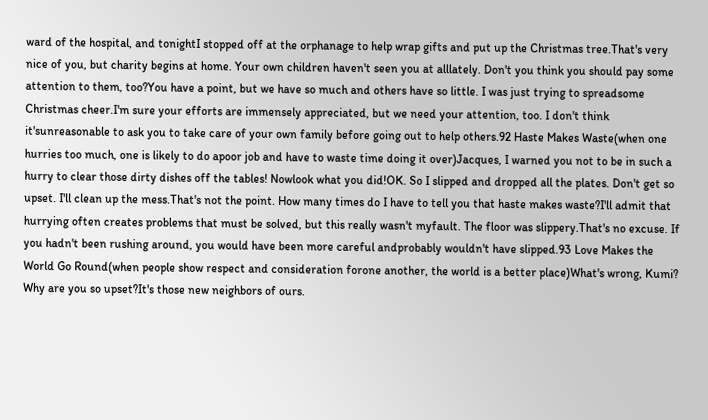ward of the hospital, and tonightI stopped off at the orphanage to help wrap gifts and put up the Christmas tree.That's very nice of you, but charity begins at home. Your own children haven't seen you at alllately. Don't you think you should pay some attention to them, too?You have a point, but we have so much and others have so little. I was just trying to spreadsome Christmas cheer.I'm sure your efforts are immensely appreciated, but we need your attention, too. I don't think it'sunreasonable to ask you to take care of your own family before going out to help others.92 Haste Makes Waste(when one hurries too much, one is likely to do apoor job and have to waste time doing it over)Jacques, I warned you not to be in such a hurry to clear those dirty dishes off the tables! Nowlook what you did!OK. So I slipped and dropped all the plates. Don't get so upset. I'll clean up the mess.That's not the point. How many times do I have to tell you that haste makes waste?I'll admit that hurrying often creates problems that must be solved, but this really wasn't myfault. The floor was slippery.That's no excuse. If you hadn't been rushing around, you would have been more careful andprobably wouldn't have slipped.93 Love Makes the World Go Round(when people show respect and consideration forone another, the world is a better place)What's wrong, Kumi? Why are you so upset?It's those new neighbors of ours.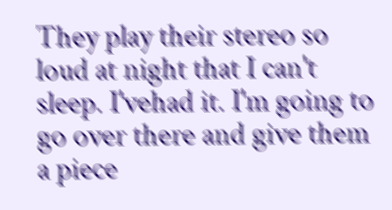They play their stereo so loud at night that I can't sleep. I'vehad it. I'm going to go over there and give them a piece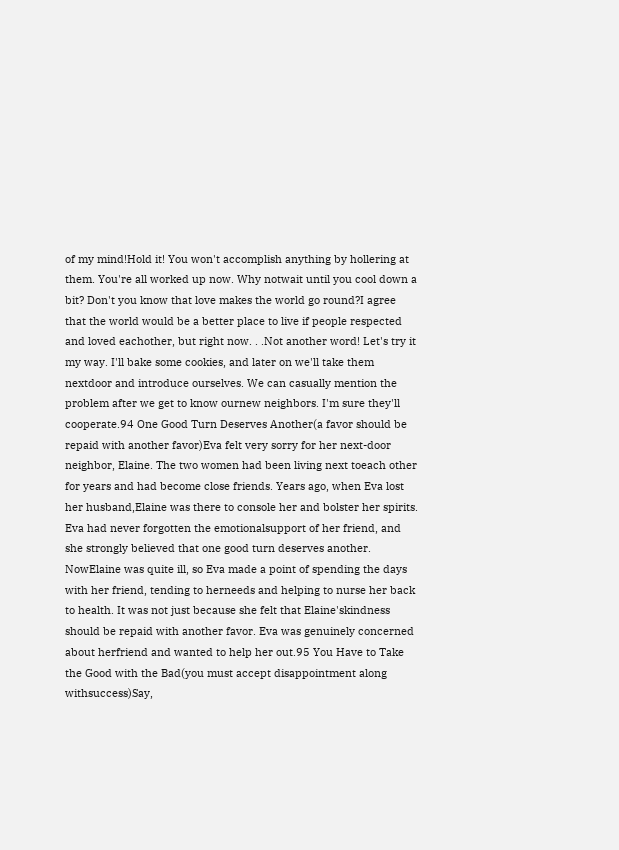of my mind!Hold it! You won't accomplish anything by hollering at them. You're all worked up now. Why notwait until you cool down a bit? Don't you know that love makes the world go round?I agree that the world would be a better place to live if people respected and loved eachother, but right now. . .Not another word! Let's try it my way. I'll bake some cookies, and later on we'll take them nextdoor and introduce ourselves. We can casually mention the problem after we get to know ournew neighbors. I'm sure they'll cooperate.94 One Good Turn Deserves Another(a favor should be repaid with another favor)Eva felt very sorry for her next-door neighbor, Elaine. The two women had been living next toeach other for years and had become close friends. Years ago, when Eva lost her husband,Elaine was there to console her and bolster her spirits. Eva had never forgotten the emotionalsupport of her friend, and she strongly believed that one good turn deserves another. NowElaine was quite ill, so Eva made a point of spending the days with her friend, tending to herneeds and helping to nurse her back to health. It was not just because she felt that Elaine'skindness should be repaid with another favor. Eva was genuinely concerned about herfriend and wanted to help her out.95 You Have to Take the Good with the Bad(you must accept disappointment along withsuccess)Say,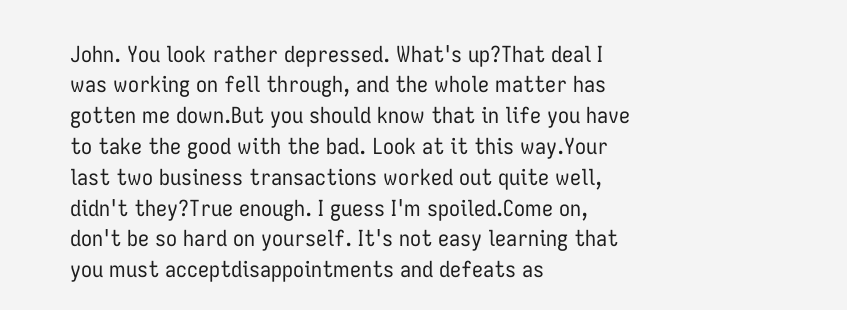John. You look rather depressed. What's up?That deal I was working on fell through, and the whole matter has gotten me down.But you should know that in life you have to take the good with the bad. Look at it this way.Your last two business transactions worked out quite well, didn't they?True enough. I guess I'm spoiled.Come on, don't be so hard on yourself. It's not easy learning that you must acceptdisappointments and defeats as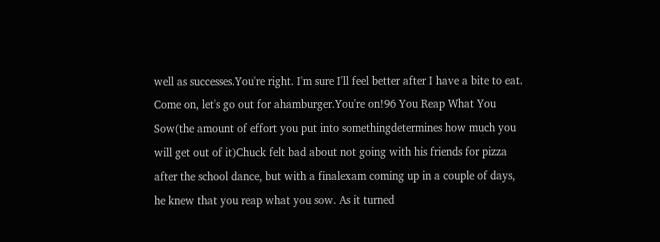well as successes.You're right. I'm sure I'll feel better after I have a bite to eat. Come on, let's go out for ahamburger.You're on!96 You Reap What You Sow(the amount of effort you put into somethingdetermines how much you will get out of it)Chuck felt bad about not going with his friends for pizza after the school dance, but with a finalexam coming up in a couple of days, he knew that you reap what you sow. As it turned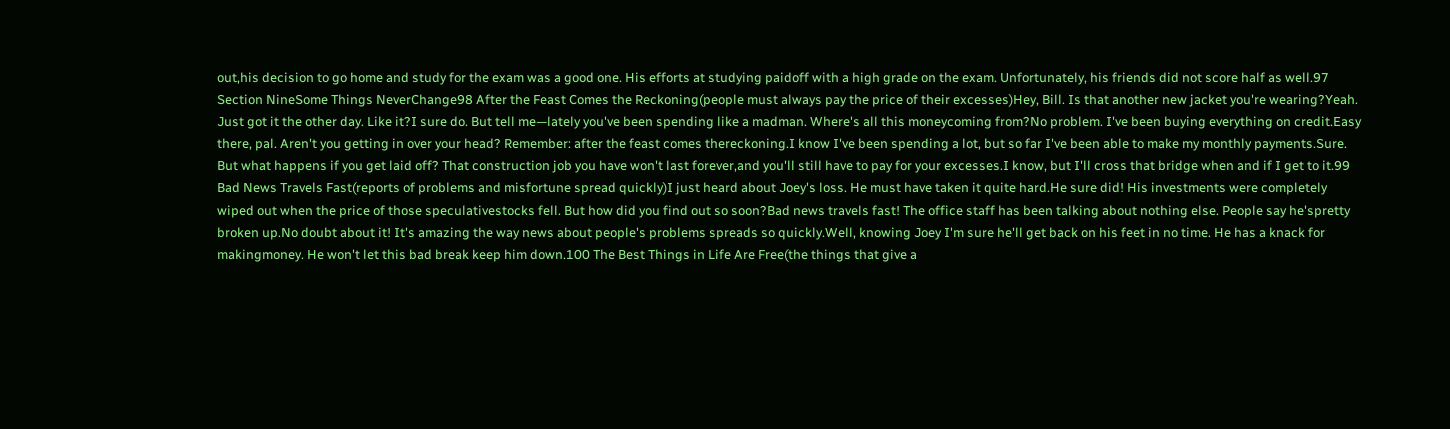out,his decision to go home and study for the exam was a good one. His efforts at studying paidoff with a high grade on the exam. Unfortunately, his friends did not score half as well.97 Section NineSome Things NeverChange98 After the Feast Comes the Reckoning(people must always pay the price of their excesses)Hey, Bill. Is that another new jacket you're wearing?Yeah. Just got it the other day. Like it?I sure do. But tell me—lately you've been spending like a madman. Where's all this moneycoming from?No problem. I've been buying everything on credit.Easy there, pal. Aren't you getting in over your head? Remember: after the feast comes thereckoning.I know I've been spending a lot, but so far I've been able to make my monthly payments.Sure. But what happens if you get laid off? That construction job you have won't last forever,and you'll still have to pay for your excesses.I know, but I'll cross that bridge when and if I get to it.99 Bad News Travels Fast(reports of problems and misfortune spread quickly)I just heard about Joey's loss. He must have taken it quite hard.He sure did! His investments were completely wiped out when the price of those speculativestocks fell. But how did you find out so soon?Bad news travels fast! The office staff has been talking about nothing else. People say he'spretty broken up.No doubt about it! It's amazing the way news about people's problems spreads so quickly.Well, knowing Joey I'm sure he'll get back on his feet in no time. He has a knack for makingmoney. He won't let this bad break keep him down.100 The Best Things in Life Are Free(the things that give a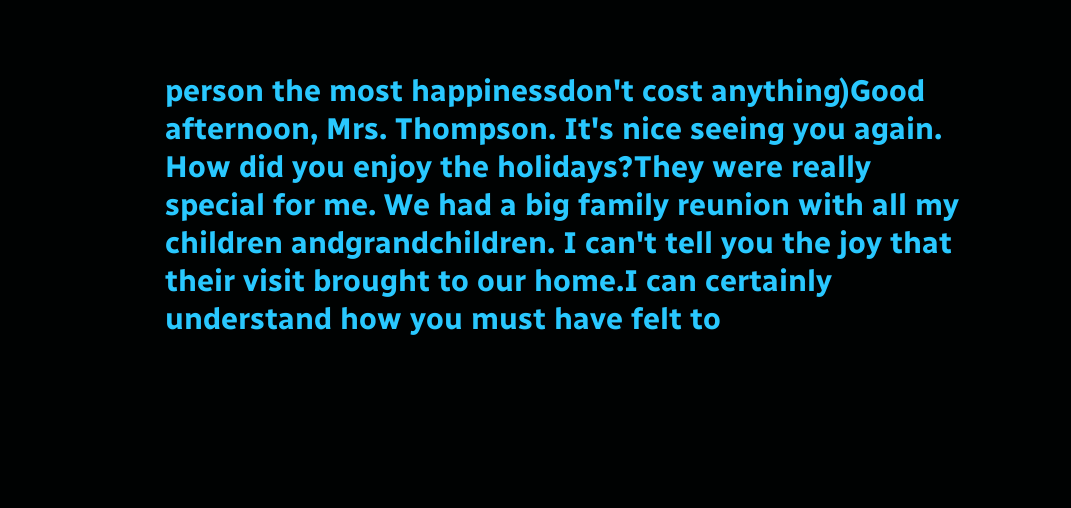person the most happinessdon't cost anything)Good afternoon, Mrs. Thompson. It's nice seeing you again. How did you enjoy the holidays?They were really special for me. We had a big family reunion with all my children andgrandchildren. I can't tell you the joy that their visit brought to our home.I can certainly understand how you must have felt to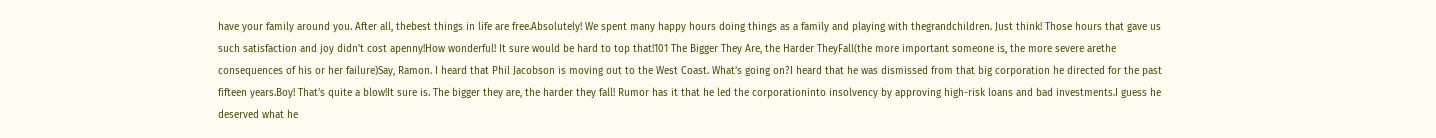have your family around you. After all, thebest things in life are free.Absolutely! We spent many happy hours doing things as a family and playing with thegrandchildren. Just think! Those hours that gave us such satisfaction and joy didn't cost apenny!How wonderful! It sure would be hard to top that!101 The Bigger They Are, the Harder TheyFall(the more important someone is, the more severe arethe consequences of his or her failure)Say, Ramon. I heard that Phil Jacobson is moving out to the West Coast. What's going on?I heard that he was dismissed from that big corporation he directed for the past fifteen years.Boy! That's quite a blow!It sure is. The bigger they are, the harder they fall! Rumor has it that he led the corporationinto insolvency by approving high-risk loans and bad investments.I guess he deserved what he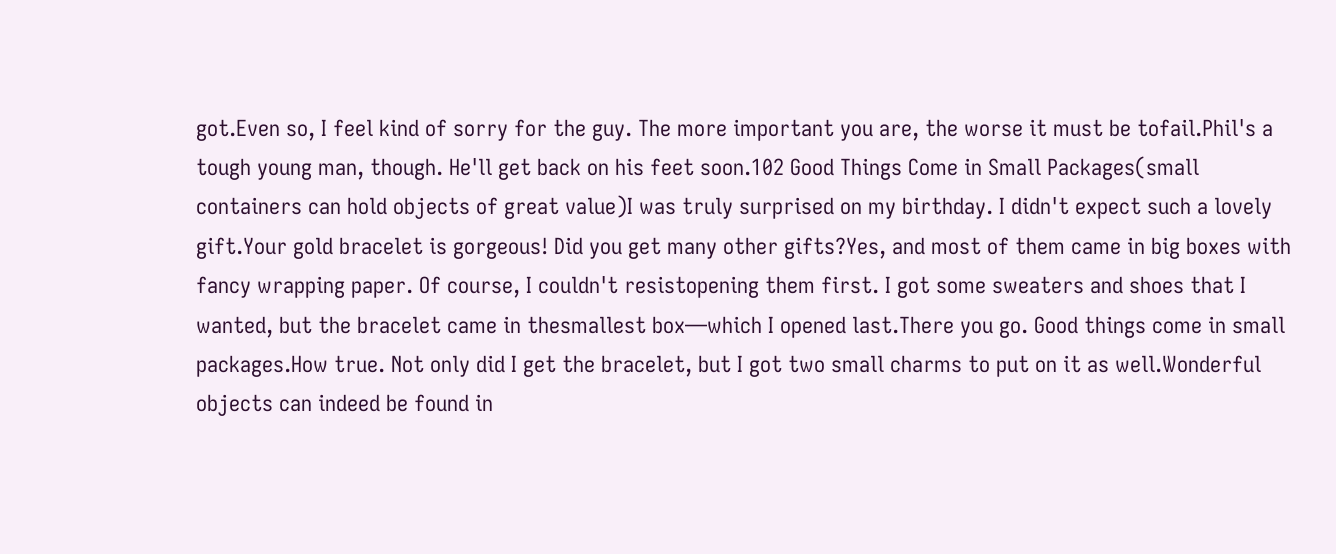got.Even so, I feel kind of sorry for the guy. The more important you are, the worse it must be tofail.Phil's a tough young man, though. He'll get back on his feet soon.102 Good Things Come in Small Packages(small containers can hold objects of great value)I was truly surprised on my birthday. I didn't expect such a lovely gift.Your gold bracelet is gorgeous! Did you get many other gifts?Yes, and most of them came in big boxes with fancy wrapping paper. Of course, I couldn't resistopening them first. I got some sweaters and shoes that I wanted, but the bracelet came in thesmallest box—which I opened last.There you go. Good things come in small packages.How true. Not only did I get the bracelet, but I got two small charms to put on it as well.Wonderful objects can indeed be found in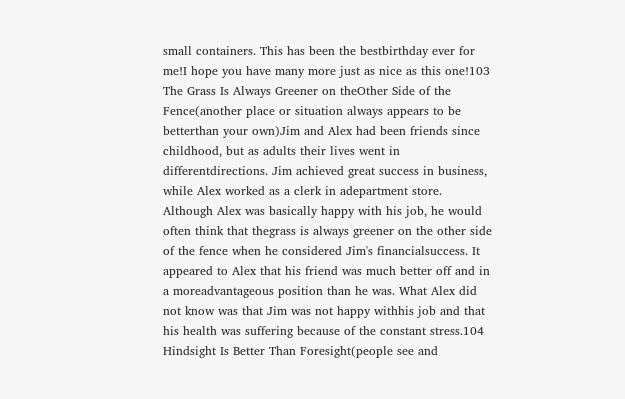small containers. This has been the bestbirthday ever for me!I hope you have many more just as nice as this one!103 The Grass Is Always Greener on theOther Side of the Fence(another place or situation always appears to be betterthan your own)Jim and Alex had been friends since childhood, but as adults their lives went in differentdirections. Jim achieved great success in business, while Alex worked as a clerk in adepartment store. Although Alex was basically happy with his job, he would often think that thegrass is always greener on the other side of the fence when he considered Jim's financialsuccess. It appeared to Alex that his friend was much better off and in a moreadvantageous position than he was. What Alex did not know was that Jim was not happy withhis job and that his health was suffering because of the constant stress.104 Hindsight Is Better Than Foresight(people see and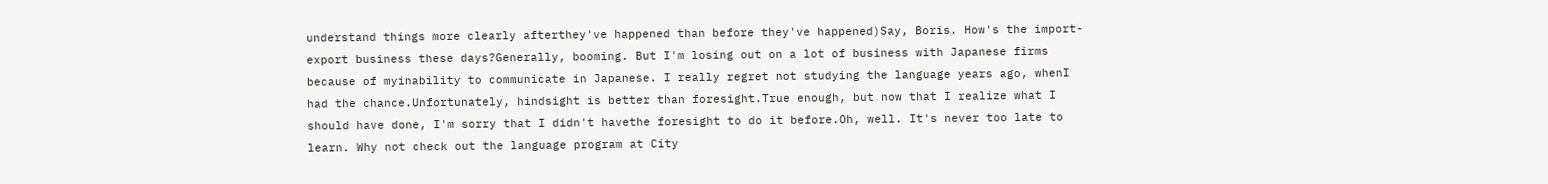understand things more clearly afterthey've happened than before they've happened)Say, Boris. How's the import-export business these days?Generally, booming. But I'm losing out on a lot of business with Japanese firms because of myinability to communicate in Japanese. I really regret not studying the language years ago, whenI had the chance.Unfortunately, hindsight is better than foresight.True enough, but now that I realize what I should have done, I'm sorry that I didn't havethe foresight to do it before.Oh, well. It's never too late to learn. Why not check out the language program at City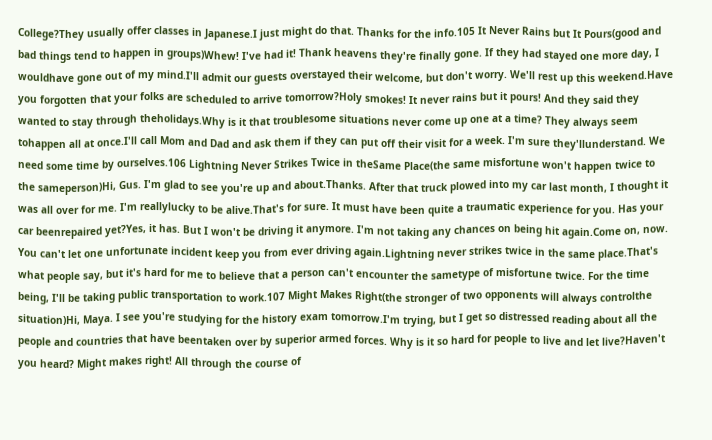College?They usually offer classes in Japanese.I just might do that. Thanks for the info.105 It Never Rains but It Pours(good and bad things tend to happen in groups)Whew! I've had it! Thank heavens they're finally gone. If they had stayed one more day, I wouldhave gone out of my mind.I'll admit our guests overstayed their welcome, but don't worry. We'll rest up this weekend.Have you forgotten that your folks are scheduled to arrive tomorrow?Holy smokes! It never rains but it pours! And they said they wanted to stay through theholidays.Why is it that troublesome situations never come up one at a time? They always seem tohappen all at once.I'll call Mom and Dad and ask them if they can put off their visit for a week. I'm sure they'llunderstand. We need some time by ourselves.106 Lightning Never Strikes Twice in theSame Place(the same misfortune won't happen twice to the sameperson)Hi, Gus. I'm glad to see you're up and about.Thanks. After that truck plowed into my car last month, I thought it was all over for me. I'm reallylucky to be alive.That's for sure. It must have been quite a traumatic experience for you. Has your car beenrepaired yet?Yes, it has. But I won't be driving it anymore. I'm not taking any chances on being hit again.Come on, now. You can't let one unfortunate incident keep you from ever driving again.Lightning never strikes twice in the same place.That's what people say, but it's hard for me to believe that a person can't encounter the sametype of misfortune twice. For the time being, I'll be taking public transportation to work.107 Might Makes Right(the stronger of two opponents will always controlthe situation)Hi, Maya. I see you're studying for the history exam tomorrow.I'm trying, but I get so distressed reading about all the people and countries that have beentaken over by superior armed forces. Why is it so hard for people to live and let live?Haven't you heard? Might makes right! All through the course of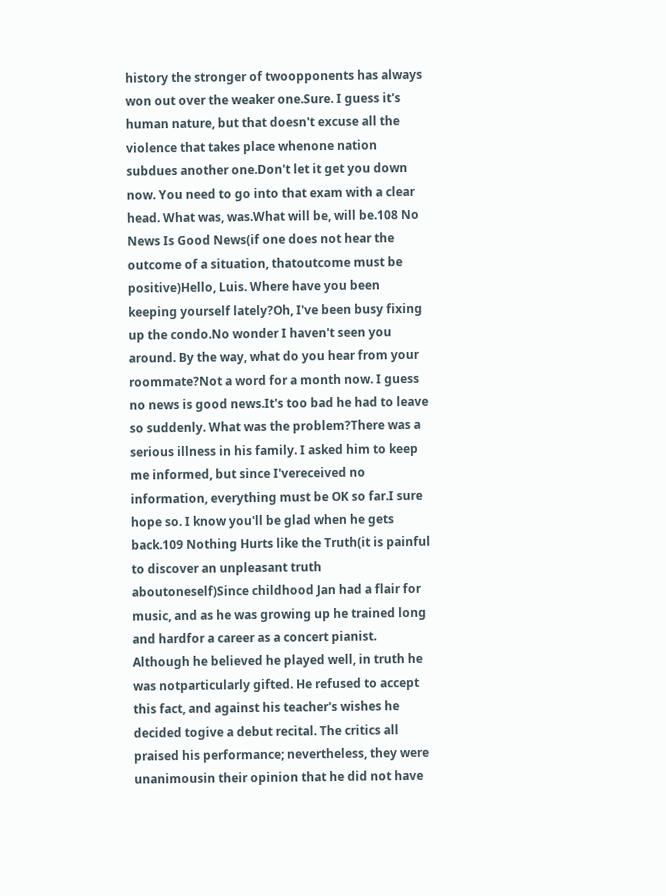history the stronger of twoopponents has always won out over the weaker one.Sure. I guess it's human nature, but that doesn't excuse all the violence that takes place whenone nation subdues another one.Don't let it get you down now. You need to go into that exam with a clear head. What was, was.What will be, will be.108 No News Is Good News(if one does not hear the outcome of a situation, thatoutcome must be positive)Hello, Luis. Where have you been keeping yourself lately?Oh, I've been busy fixing up the condo.No wonder I haven't seen you around. By the way, what do you hear from your roommate?Not a word for a month now. I guess no news is good news.It's too bad he had to leave so suddenly. What was the problem?There was a serious illness in his family. I asked him to keep me informed, but since I'vereceived no information, everything must be OK so far.I sure hope so. I know you'll be glad when he gets back.109 Nothing Hurts like the Truth(it is painful to discover an unpleasant truth aboutoneself)Since childhood Jan had a flair for music, and as he was growing up he trained long and hardfor a career as a concert pianist. Although he believed he played well, in truth he was notparticularly gifted. He refused to accept this fact, and against his teacher's wishes he decided togive a debut recital. The critics all praised his performance; nevertheless, they were unanimousin their opinion that he did not have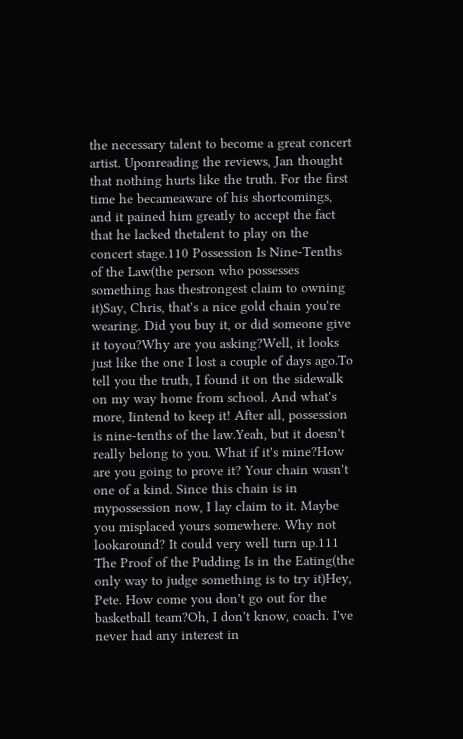the necessary talent to become a great concert artist. Uponreading the reviews, Jan thought that nothing hurts like the truth. For the first time he becameaware of his shortcomings, and it pained him greatly to accept the fact that he lacked thetalent to play on the concert stage.110 Possession Is Nine-Tenths of the Law(the person who possesses something has thestrongest claim to owning it)Say, Chris, that's a nice gold chain you're wearing. Did you buy it, or did someone give it toyou?Why are you asking?Well, it looks just like the one I lost a couple of days ago.To tell you the truth, I found it on the sidewalk on my way home from school. And what's more, Iintend to keep it! After all, possession is nine-tenths of the law.Yeah, but it doesn't really belong to you. What if it's mine?How are you going to prove it? Your chain wasn't one of a kind. Since this chain is in mypossession now, I lay claim to it. Maybe you misplaced yours somewhere. Why not lookaround? It could very well turn up.111 The Proof of the Pudding Is in the Eating(the only way to judge something is to try it)Hey, Pete. How come you don't go out for the basketball team?Oh, I don't know, coach. I've never had any interest in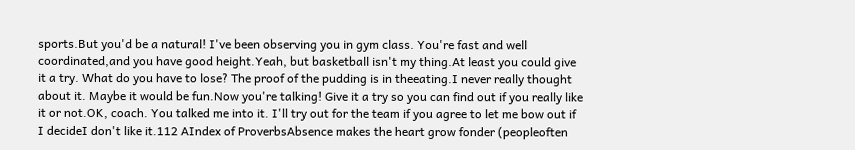sports.But you'd be a natural! I've been observing you in gym class. You're fast and well coordinated,and you have good height.Yeah, but basketball isn't my thing.At least you could give it a try. What do you have to lose? The proof of the pudding is in theeating.I never really thought about it. Maybe it would be fun.Now you're talking! Give it a try so you can find out if you really like it or not.OK, coach. You talked me into it. I'll try out for the team if you agree to let me bow out if I decideI don't like it.112 AIndex of ProverbsAbsence makes the heart grow fonder (peopleoften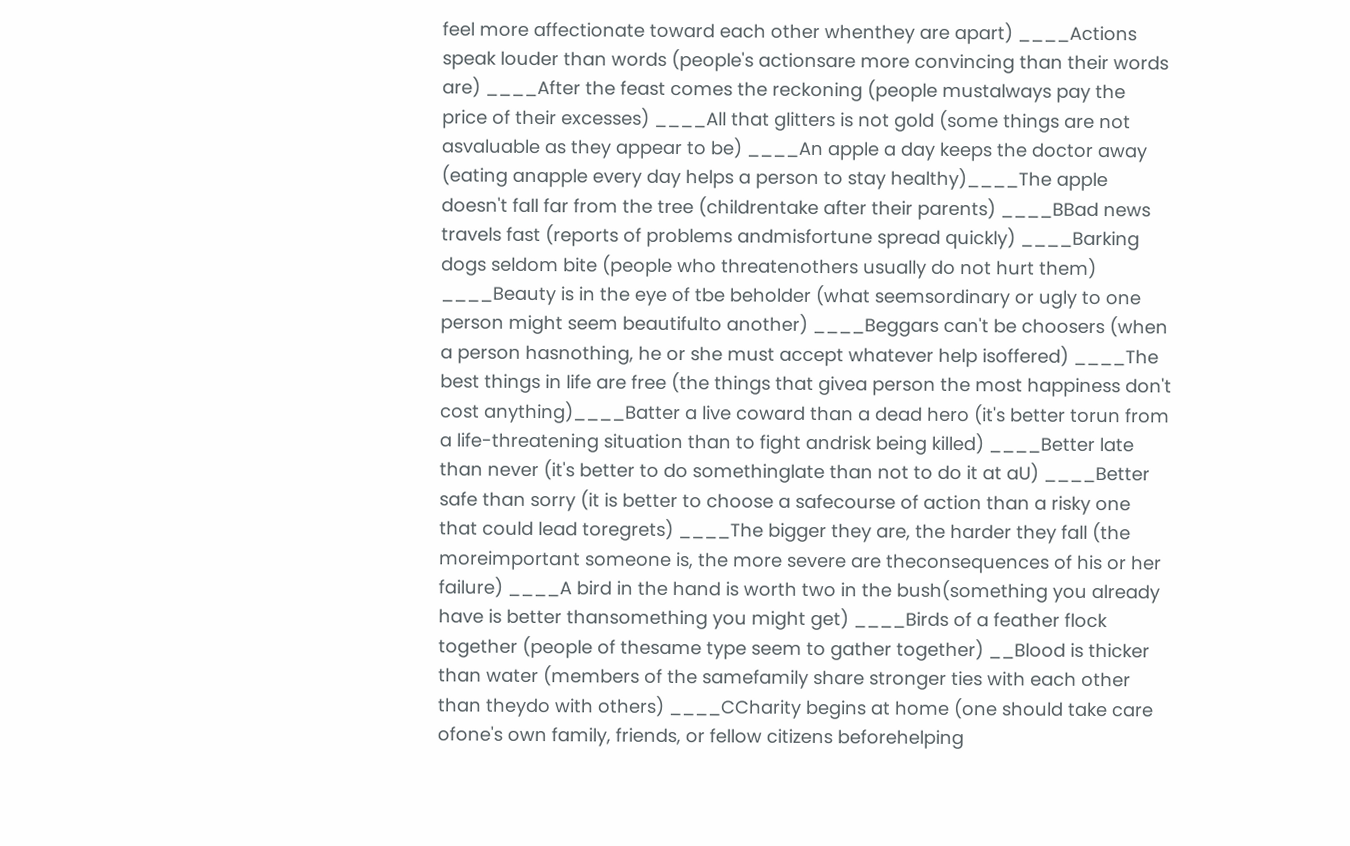feel more affectionate toward each other whenthey are apart) ____Actions speak louder than words (people's actionsare more convincing than their words are) ____After the feast comes the reckoning (people mustalways pay the price of their excesses) ____All that glitters is not gold (some things are not asvaluable as they appear to be) ____An apple a day keeps the doctor away (eating anapple every day helps a person to stay healthy)____The apple doesn't fall far from the tree (childrentake after their parents) ____BBad news travels fast (reports of problems andmisfortune spread quickly) ____Barking dogs seldom bite (people who threatenothers usually do not hurt them) ____Beauty is in the eye of tbe beholder (what seemsordinary or ugly to one person might seem beautifulto another) ____Beggars can't be choosers (when a person hasnothing, he or she must accept whatever help isoffered) ____The best things in life are free (the things that givea person the most happiness don't cost anything)____Batter a live coward than a dead hero (it's better torun from a life-threatening situation than to fight andrisk being killed) ____Better late than never (it's better to do somethinglate than not to do it at aU) ____Better safe than sorry (it is better to choose a safecourse of action than a risky one that could lead toregrets) ____The bigger they are, the harder they fall (the moreimportant someone is, the more severe are theconsequences of his or her failure) ____A bird in the hand is worth two in the bush(something you already have is better thansomething you might get) ____Birds of a feather flock together (people of thesame type seem to gather together) __Blood is thicker than water (members of the samefamily share stronger ties with each other than theydo with others) ____CCharity begins at home (one should take care ofone's own family, friends, or fellow citizens beforehelping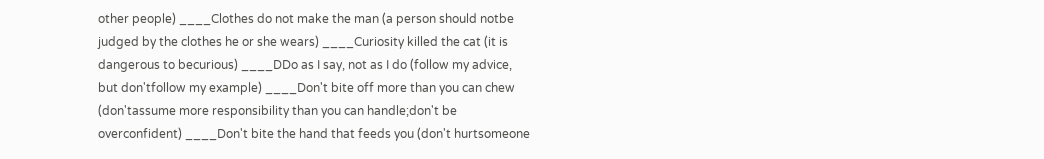other people) ____Clothes do not make the man (a person should notbe judged by the clothes he or she wears) ____Curiosity killed the cat (it is dangerous to becurious) ____DDo as I say, not as I do (follow my advice, but don'tfollow my example) ____Don't bite off more than you can chew (don'tassume more responsibility than you can handle;don't be overconfident) ____Don't bite the hand that feeds you (don't hurtsomeone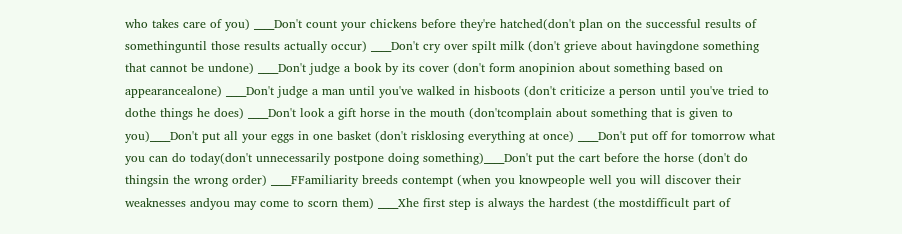who takes care of you) ____Don't count your chickens before they're hatched(don't plan on the successful results of somethinguntil those results actually occur) ____Don't cry over spilt milk (don't grieve about havingdone something that cannot be undone) ____Don't judge a book by its cover (don't form anopinion about something based on appearancealone) ____Don't judge a man until you've walked in hisboots (don't criticize a person until you've tried to dothe things he does) ____Don't look a gift horse in the mouth (don'tcomplain about something that is given to you)____Don't put all your eggs in one basket (don't risklosing everything at once) ____Don't put off for tomorrow what you can do today(don't unnecessarily postpone doing something)____Don't put the cart before the horse (don't do thingsin the wrong order) ____FFamiliarity breeds contempt (when you knowpeople well you will discover their weaknesses andyou may come to scorn them) ____Xhe first step is always the hardest (the mostdifficult part of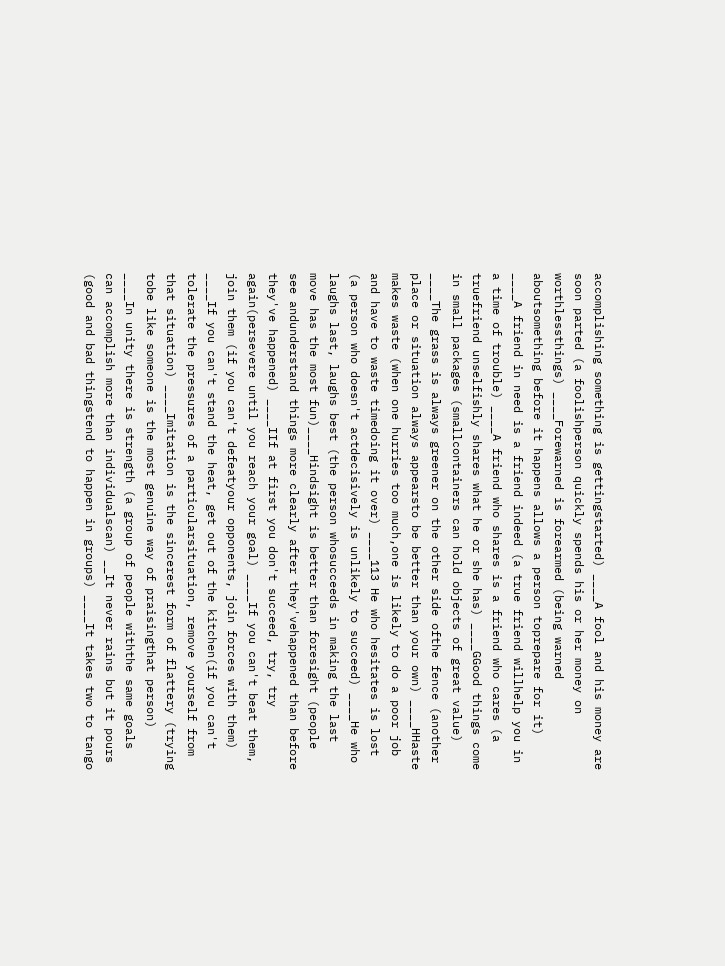accomplishing something is gettingstarted) ____A fool and his money are soon parted (a foolishperson quickly spends his or her money on worthlessthings) ____Forewarned is forearmed (being warned aboutsomething before it happens allows a person toprepare for it) ____A friend in need is a friend indeed (a true friend willhelp you in a time of trouble) ____A friend who shares is a friend who cares (a truefriend unselfishly shares what he or she has) ____GGood things come in small packages (smallcontainers can hold objects of great value) ____The grass is always greener on the other side ofthe fence (another place or situation always appearsto be better than your own) ____HHaste makes waste (when one hurries too much,one is likely to do a poor job and have to waste timedoing it over) ____113 He who hesitates is lost (a person who doesn't actdecisively is unlikely to succeed) ____He who laughs last, laughs best (the person whosucceeds in making the last move has the most fun)____Hindsight is better than foresight (people see andunderstand things more clearly after they'vehappened than before they've happened) ____IIf at first you don't succeed, try, try again(persevere until you reach your goal) ____If you can't beat them, join them (if you can't defeatyour opponents, join forces with them) ____If you can't stand the heat, get out of the kitchen(if you can't tolerate the pressures of a particularsituation, remove yourself from that situation) ____Imitation is the sincerest form of flattery (trying tobe like someone is the most genuine way of praisingthat person) ____In unity there is strength (a group of people withthe same goals can accomplish more than individualscan) __It never rains but it pours (good and bad thingstend to happen in groups) ____It takes two to tango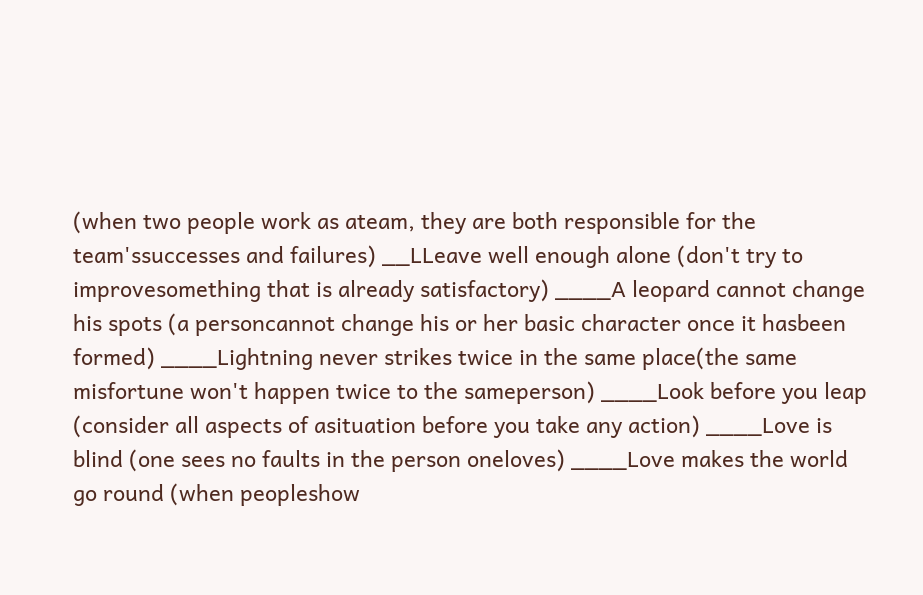(when two people work as ateam, they are both responsible for the team'ssuccesses and failures) __LLeave well enough alone (don't try to improvesomething that is already satisfactory) ____A leopard cannot change his spots (a personcannot change his or her basic character once it hasbeen formed) ____Lightning never strikes twice in the same place(the same misfortune won't happen twice to the sameperson) ____Look before you leap (consider all aspects of asituation before you take any action) ____Love is blind (one sees no faults in the person oneloves) ____Love makes the world go round (when peopleshow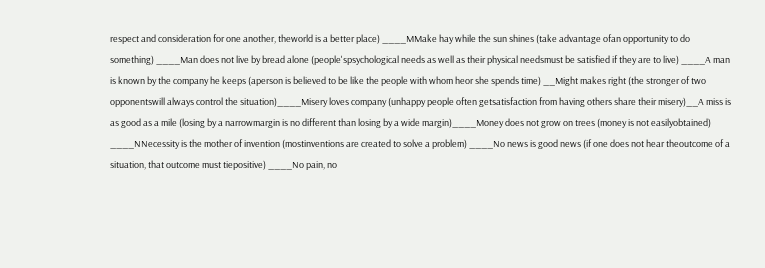respect and consideration for one another, theworld is a better place) ____MMake hay while the sun shines (take advantage ofan opportunity to do something) ____Man does not live by bread alone (people'spsychological needs as well as their physical needsmust be satisfied if they are to live) ____A man is known by the company he keeps (aperson is believed to be like the people with whom heor she spends time) __Might makes right (the stronger of two opponentswill always control the situation)____Misery loves company (unhappy people often getsatisfaction from having others share their misery)__A miss is as good as a mile (losing by a narrowmargin is no different than losing by a wide margin)____Money does not grow on trees (money is not easilyobtained) ____NNecessity is the mother of invention (mostinventions are created to solve a problem) ____No news is good news (if one does not hear theoutcome of a situation, that outcome must tiepositive) ____No pain, no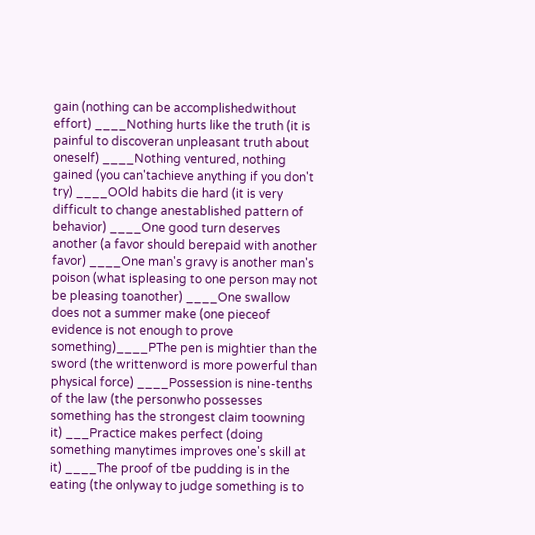gain (nothing can be accomplishedwithout effort) ____Nothing hurts like the truth (it is painful to discoveran unpleasant truth about oneself) ____Nothing ventured, nothing gained (you can'tachieve anything if you don't try) ____OOld habits die hard (it is very difficult to change anestablished pattern of behavior) ____One good turn deserves another (a favor should berepaid with another favor) ____One man's gravy is another man's poison (what ispleasing to one person may not be pleasing toanother) ____One swallow does not a summer make (one pieceof evidence is not enough to prove something)____PThe pen is mightier than the sword (the writtenword is more powerful than physical force) ____Possession is nine-tenths of the law (the personwho possesses something has the strongest claim toowning it) ___Practice makes perfect (doing something manytimes improves one's skill at it) ____The proof of tbe pudding is in the eating (the onlyway to judge something is to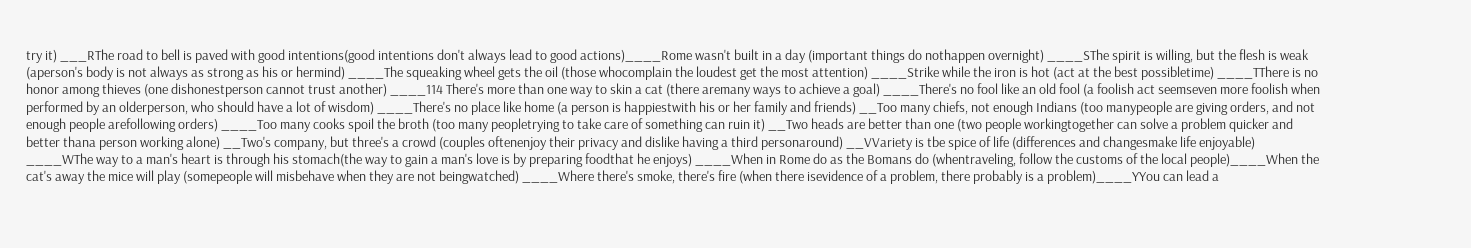try it) ___RThe road to bell is paved with good intentions(good intentions don't always lead to good actions)____Rome wasn't built in a day (important things do nothappen overnight) ____SThe spirit is willing, but the flesh is weak (aperson's body is not always as strong as his or hermind) ____The squeaking wheel gets the oil (those whocomplain the loudest get the most attention) ____Strike while the iron is hot (act at the best possibletime) ____TThere is no honor among thieves (one dishonestperson cannot trust another) ____114 There's more than one way to skin a cat (there aremany ways to achieve a goal) ____There's no fool like an old fool (a foolish act seemseven more foolish when performed by an olderperson, who should have a lot of wisdom) ____There's no place like home (a person is happiestwith his or her family and friends) __Too many chiefs, not enough Indians (too manypeople are giving orders, and not enough people arefollowing orders) ____Too many cooks spoil the broth (too many peopletrying to take care of something can ruin it) __Two heads are better than one (two people workingtogether can solve a problem quicker and better thana person working alone) __Two's company, but three's a crowd (couples oftenenjoy their privacy and dislike having a third personaround) __VVariety is tbe spice of life (differences and changesmake life enjoyable) ____WThe way to a man's heart is through his stomach(the way to gain a man's love is by preparing foodthat he enjoys) ____When in Rome do as the Bomans do (whentraveling, follow the customs of the local people)____When the cat's away the mice will play (somepeople will misbehave when they are not beingwatched) ____Where there's smoke, there's fire (when there isevidence of a problem, there probably is a problem)____YYou can lead a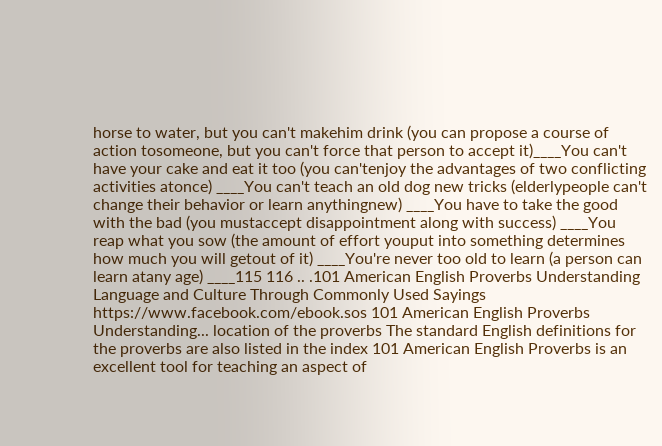horse to water, but you can't makehim drink (you can propose a course of action tosomeone, but you can't force that person to accept it)____You can't have your cake and eat it too (you can'tenjoy the advantages of two conflicting activities atonce) ____You can't teach an old dog new tricks (elderlypeople can't change their behavior or learn anythingnew) ____You have to take the good with the bad (you mustaccept disappointment along with success) ____You reap what you sow (the amount of effort youput into something determines how much you will getout of it) ____You're never too old to learn (a person can learn atany age) ____115 116 .. .101 American English Proverbs Understanding Language and Culture Through Commonly Used Sayings https://www.facebook.com/ebook.sos 101 American English Proverbs Understanding... location of the proverbs The standard English definitions for the proverbs are also listed in the index 101 American English Proverbs is an excellent tool for teaching an aspect of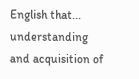English that... understanding and acquisition of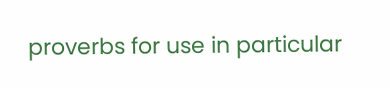proverbs for use in particular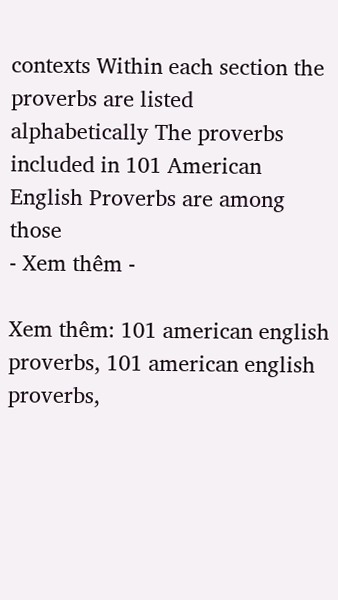contexts Within each section the proverbs are listed alphabetically The proverbs included in 101 American English Proverbs are among those
- Xem thêm -

Xem thêm: 101 american english proverbs, 101 american english proverbs,